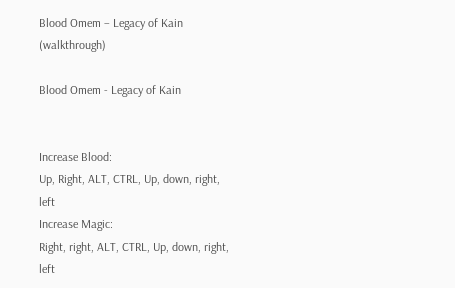Blood Omem – Legacy of Kain (walkthrough)

Blood Omem - Legacy of Kain


Increase Blood:
Up, Right, ALT, CTRL, Up, down, right, left
Increase Magic:
Right, right, ALT, CTRL, Up, down, right, left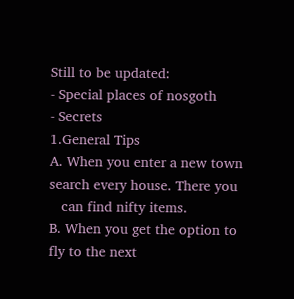Still to be updated:
- Special places of nosgoth
- Secrets
1.General Tips
A. When you enter a new town search every house. There you
   can find nifty items.
B. When you get the option to fly to the next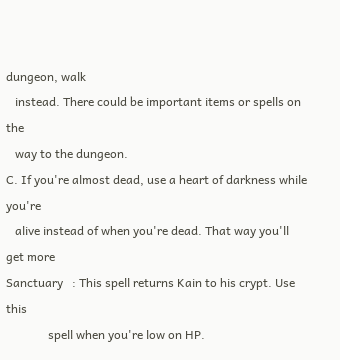dungeon, walk
   instead. There could be important items or spells on the
   way to the dungeon.
C. If you're almost dead, use a heart of darkness while you're
   alive instead of when you're dead. That way you'll get more
Sanctuary   : This spell returns Kain to his crypt. Use this
              spell when you're low on HP.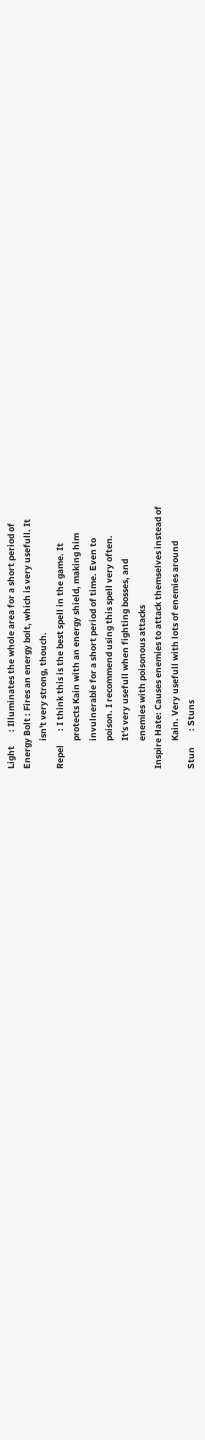Light       : Illuminates the whole area for a short period of
Energy Bolt : Fires an energy bolt, which is very usefull. It
              isn't very strong, thouch.
Repel       : I think this is the best spell in the game. It
              protects Kain with an energy shield, making him
              invulnerable for a short period of time. Even to
              poison. I recommend using this spell very often.
              It's very usefull when fighting bosses, and
              enemies with poisonous attacks
Inspire Hate: Causes enemies to attack themselves instead of
              Kain. Very usefull with lots of enemies around
Stun        : Stuns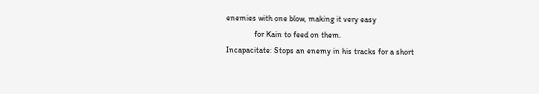enemies with one blow, making it very easy
              for Kain to feed on them.
Incapacitate: Stops an enemy in his tracks for a short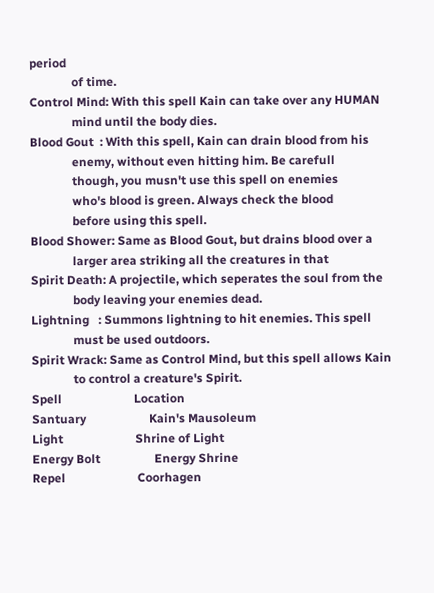period
              of time.
Control Mind: With this spell Kain can take over any HUMAN
              mind until the body dies.
Blood Gout  : With this spell, Kain can drain blood from his
              enemy, without even hitting him. Be carefull
              though, you musn't use this spell on enemies
              who's blood is green. Always check the blood
              before using this spell.
Blood Shower: Same as Blood Gout, but drains blood over a
              larger area striking all the creatures in that
Spirit Death: A projectile, which seperates the soul from the
              body leaving your enemies dead.
Lightning   : Summons lightning to hit enemies. This spell
              must be used outdoors.
Spirit Wrack: Same as Control Mind, but this spell allows Kain
              to control a creature's Spirit.
Spell                        Location
Santuary                     Kain's Mausoleum
Light                        Shrine of Light
Energy Bolt                  Energy Shrine
Repel                        Coorhagen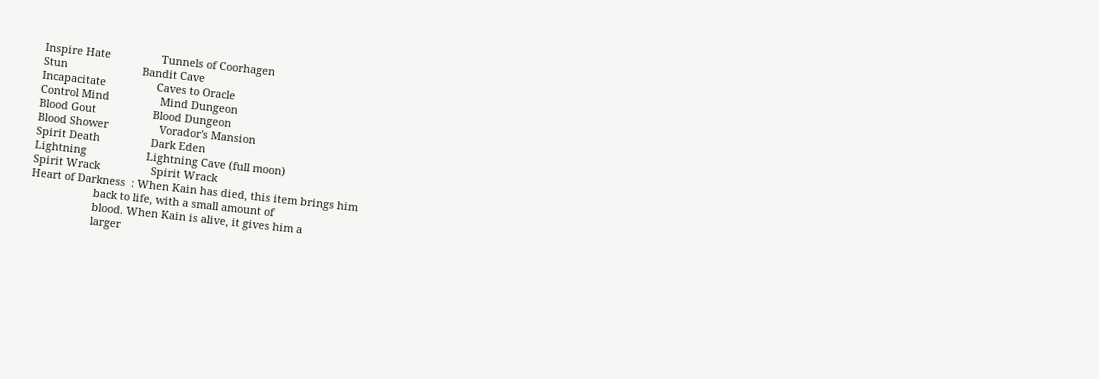Inspire Hate                 Tunnels of Coorhagen
Stun                         Bandit Cave
Incapacitate                 Caves to Oracle
Control Mind                 Mind Dungeon
Blood Gout                   Blood Dungeon
Blood Shower                 Vorador's Mansion
Spirit Death                 Dark Eden
Lightning                    Lightning Cave (full moon)
Spirit Wrack                 Spirit Wrack
Heart of Darkness  : When Kain has died, this item brings him
                     back to life, with a small amount of
                     blood. When Kain is alive, it gives him a
                     larger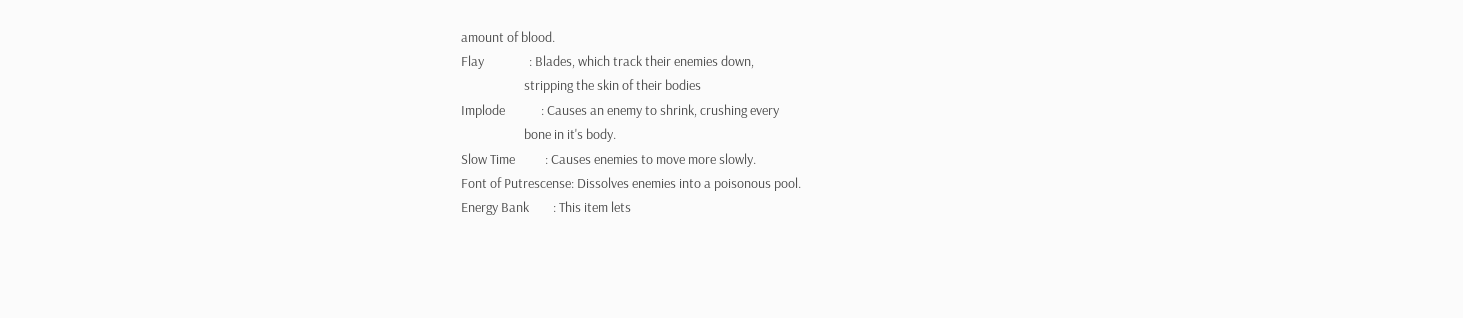amount of blood.
Flay               : Blades, which track their enemies down,
                     stripping the skin of their bodies
Implode            : Causes an enemy to shrink, crushing every
                     bone in it's body.
Slow Time          : Causes enemies to move more slowly.
Font of Putrescense: Dissolves enemies into a poisonous pool.
Energy Bank        : This item lets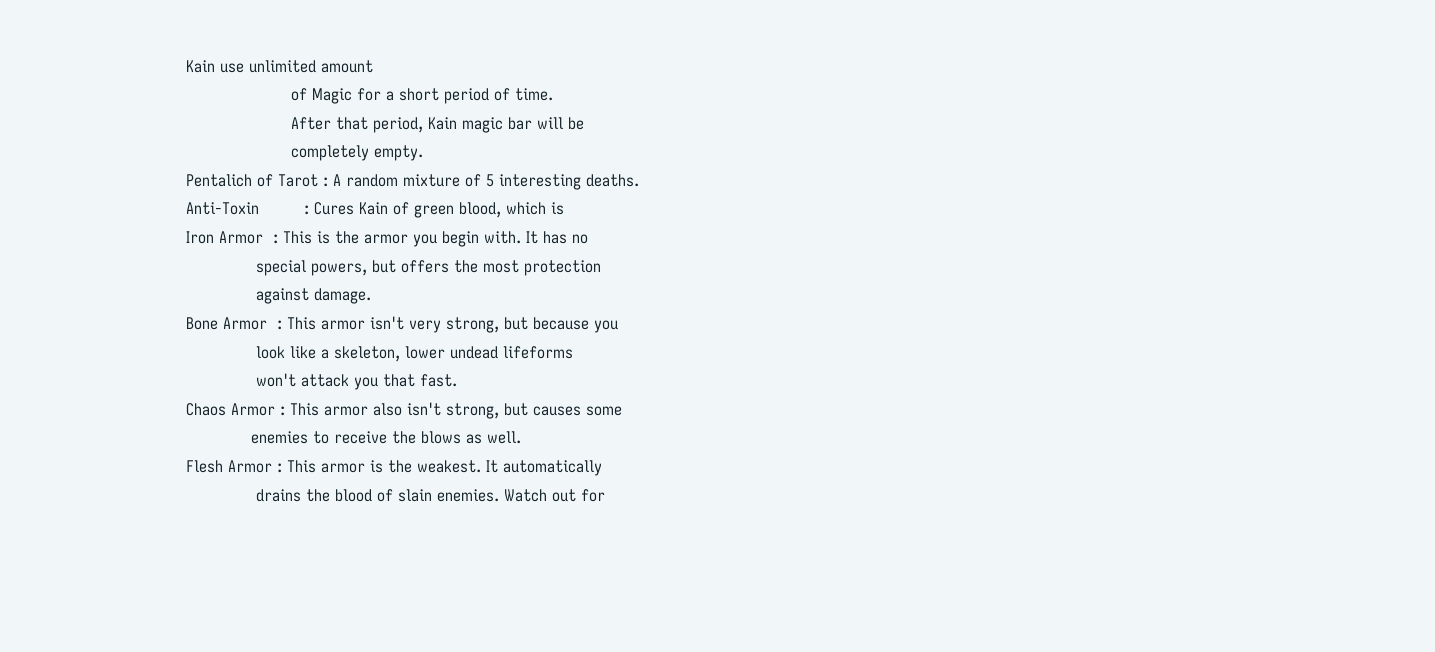Kain use unlimited amount
                     of Magic for a short period of time.
                     After that period, Kain magic bar will be
                     completely empty.
Pentalich of Tarot : A random mixture of 5 interesting deaths.
Anti-Toxin         : Cures Kain of green blood, which is
Iron Armor  : This is the armor you begin with. It has no
              special powers, but offers the most protection
              against damage.
Bone Armor  : This armor isn't very strong, but because you
              look like a skeleton, lower undead lifeforms
              won't attack you that fast.
Chaos Armor : This armor also isn't strong, but causes some
             enemies to receive the blows as well.
Flesh Armor : This armor is the weakest. It automatically
              drains the blood of slain enemies. Watch out for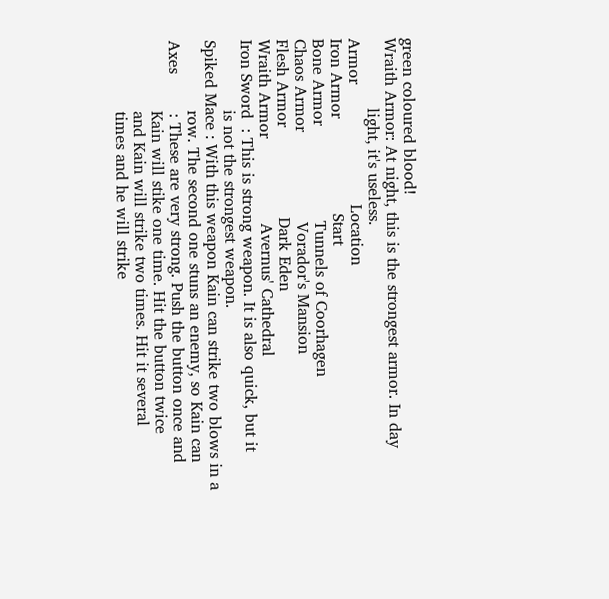green coloured blood!
Wraith Armor: At night, this is the strongest armor. In day
              light, it's useless.
Armor                        Location
Iron Armor                   Start
Bone Armor                   Tunnels of Coorhagen
Chaos Armor                  Vorador's Mansion
Flesh Armor                  Dark Eden
Wraith Armor                 Avernus' Cathedral
Iron Sword  : This is strong weapon. It is also quick, but it
              is not the strongest weapon.
Spiked Mace : With this weapon Kain can strike two blows in a
              row. The second one stuns an enemy, so Kain can
Axes        : These are very strong. Push the button once and
              Kain will stike one time. Hit the button twice
              and Kain will strike two times. Hit it several
              times and he will strike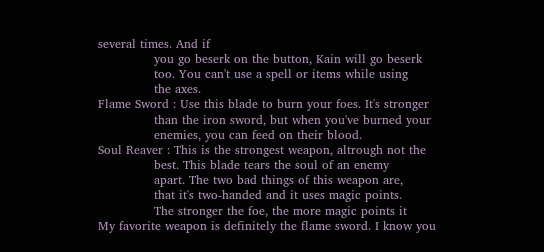several times. And if
              you go beserk on the button, Kain will go beserk
              too. You can't use a spell or items while using
              the axes.
Flame Sword : Use this blade to burn your foes. It's stronger
              than the iron sword, but when you've burned your
              enemies, you can feed on their blood.
Soul Reaver : This is the strongest weapon, altrough not the
              best. This blade tears the soul of an enemy
              apart. The two bad things of this weapon are,
              that it's two-handed and it uses magic points.
              The stronger the foe, the more magic points it
My favorite weapon is definitely the flame sword. I know you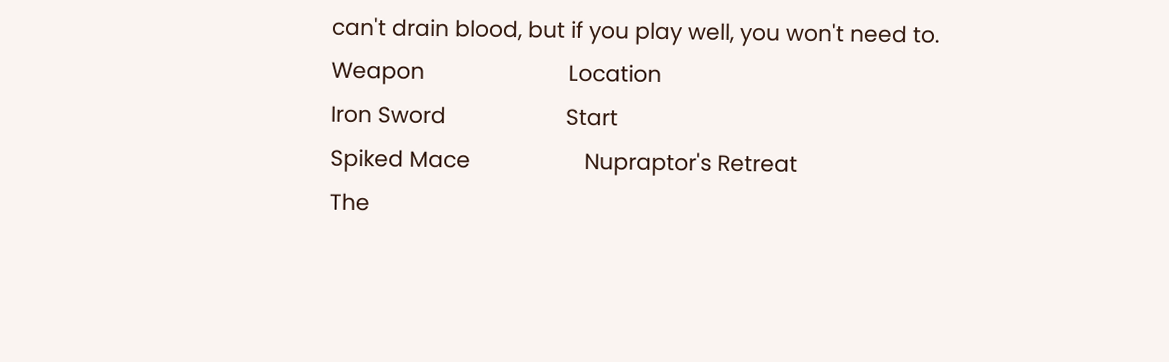can't drain blood, but if you play well, you won't need to.
Weapon                        Location
Iron Sword                    Start
Spiked Mace                   Nupraptor's Retreat
The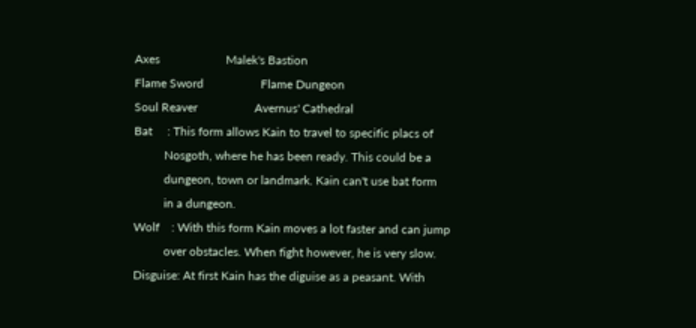Axes                      Malek's Bastion
Flame Sword                   Flame Dungeon
Soul Reaver                   Avernus' Cathedral
Bat     : This form allows Kain to travel to specific placs of
          Nosgoth, where he has been ready. This could be a
          dungeon, town or landmark. Kain can't use bat form
          in a dungeon.
Wolf    : With this form Kain moves a lot faster and can jump
          over obstacles. When fight however, he is very slow.
Disguise: At first Kain has the diguise as a peasant. With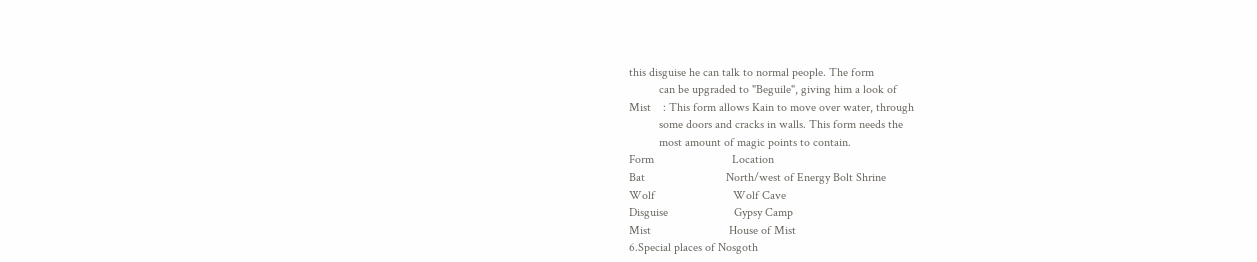this disguise he can talk to normal people. The form
          can be upgraded to "Beguile", giving him a look of
Mist    : This form allows Kain to move over water, through
          some doors and cracks in walls. This form needs the
          most amount of magic points to contain.
Form                          Location
Bat                           North/west of Energy Bolt Shrine
Wolf                          Wolf Cave
Disguise                      Gypsy Camp
Mist                          House of Mist
6.Special places of Nosgoth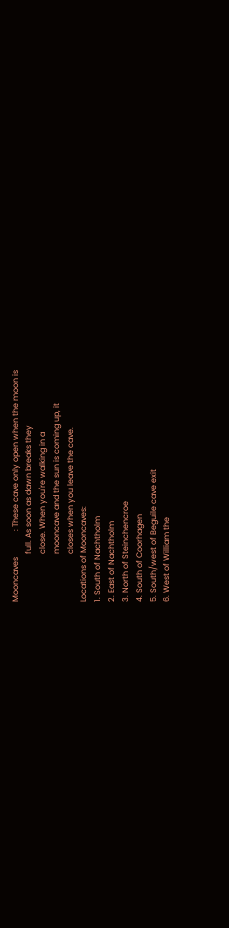Mooncaves             : These cave only open when the moon is
                        full. As soon as dawn breaks they
                        close. When you're walking in a
                        mooncave and the sun is coming up, it
                        closes when you leave the cave.
Locations of Mooncaves:
1. South of Nachtholm
2. East of Nachtholm
3. North of Steinchencroe
4. South of Coorhagen
5. South/west of Beguile cave exit
6. West of William the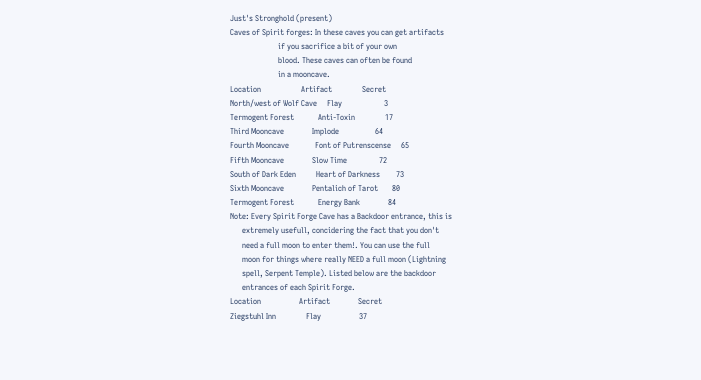Just's Stronghold (present)
Caves of Spirit forges: In these caves you can get artifacts
                        if you sacrifice a bit of your own
                        blood. These caves can often be found
                        in a mooncave.
Location                    Artifact               Secret
North/west of Wolf Cave     Flay                     3
Termogent Forest            Anti-Toxin               17
Third Mooncave              Implode                  64
Fourth Mooncave             Font of Putrenscense     65
Fifth Mooncave              Slow Time                72
South of Dark Eden          Heart of Darkness        73
Sixth Mooncave              Pentalich of Tarot       80
Termogent Forest            Energy Bank              84
Note: Every Spirit Forge Cave has a Backdoor entrance, this is
      extremely usefull, concidering the fact that you don't
      need a full moon to enter them!. You can use the full
      moon for things where really NEED a full moon (Lightning
      spell, Serpent Temple). Listed below are the backdoor
      entrances of each Spirit Forge.
Location                   Artifact              Secret
Ziegstuhl Inn               Flay                   37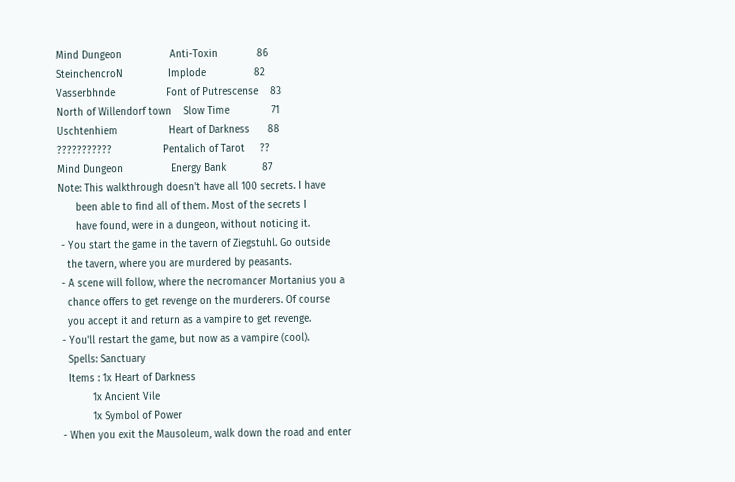Mind Dungeon                Anti-Toxin             86
SteinchencroN               Implode                82
Vasserbhnde                 Font of Putrescense    83
North of Willendorf town    Slow Time              71
Uschtenhiem                 Heart of Darkness      88
???????????                 Pentalich of Tarot     ??
Mind Dungeon                Energy Bank            87
Note: This walkthrough doesn't have all 100 secrets. I have
      been able to find all of them. Most of the secrets I
      have found, were in a dungeon, without noticing it.
 - You start the game in the tavern of Ziegstuhl. Go outside
   the tavern, where you are murdered by peasants.
 - A scene will follow, where the necromancer Mortanius you a
   chance offers to get revenge on the murderers. Of course
   you accept it and return as a vampire to get revenge.
 - You'll restart the game, but now as a vampire (cool).
   Spells: Sanctuary
   Items : 1x Heart of Darkness
           1x Ancient Vile
           1x Symbol of Power
 - When you exit the Mausoleum, walk down the road and enter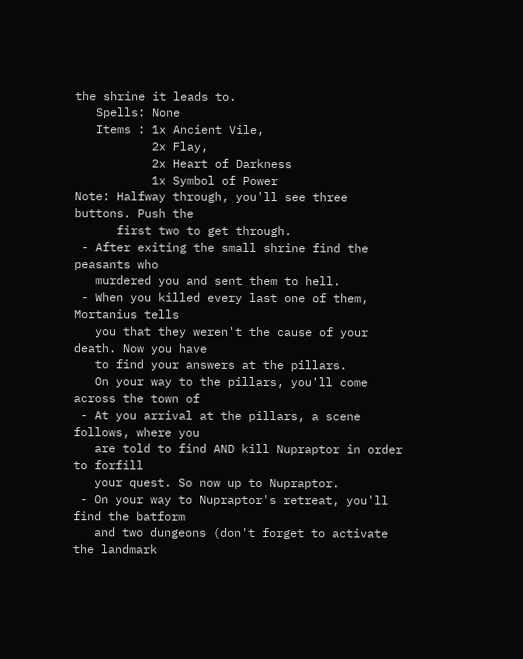the shrine it leads to.
   Spells: None
   Items : 1x Ancient Vile,
           2x Flay,
           2x Heart of Darkness
           1x Symbol of Power
Note: Halfway through, you'll see three buttons. Push the
      first two to get through.
 - After exiting the small shrine find the peasants who
   murdered you and sent them to hell.
 - When you killed every last one of them, Mortanius tells
   you that they weren't the cause of your death. Now you have
   to find your answers at the pillars.
   On your way to the pillars, you'll come across the town of
 - At you arrival at the pillars, a scene follows, where you
   are told to find AND kill Nupraptor in order to forfill
   your quest. So now up to Nupraptor.
 - On your way to Nupraptor's retreat, you'll find the batform
   and two dungeons (don't forget to activate the landmark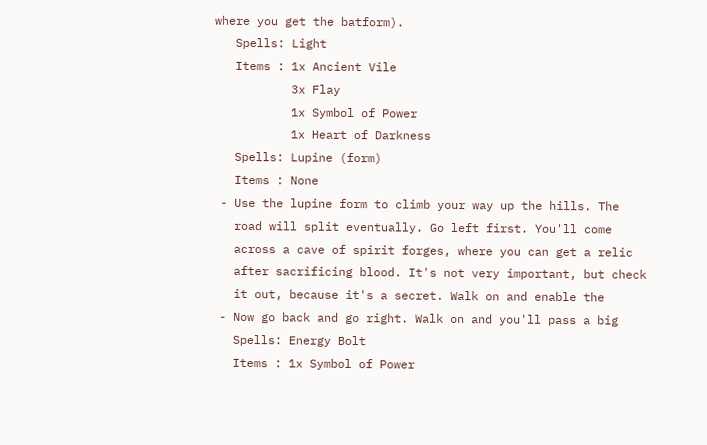where you get the batform).
   Spells: Light
   Items : 1x Ancient Vile
           3x Flay
           1x Symbol of Power
           1x Heart of Darkness
   Spells: Lupine (form)
   Items : None
 - Use the lupine form to climb your way up the hills. The
   road will split eventually. Go left first. You'll come
   across a cave of spirit forges, where you can get a relic
   after sacrificing blood. It's not very important, but check
   it out, because it's a secret. Walk on and enable the
 - Now go back and go right. Walk on and you'll pass a big
   Spells: Energy Bolt
   Items : 1x Symbol of Power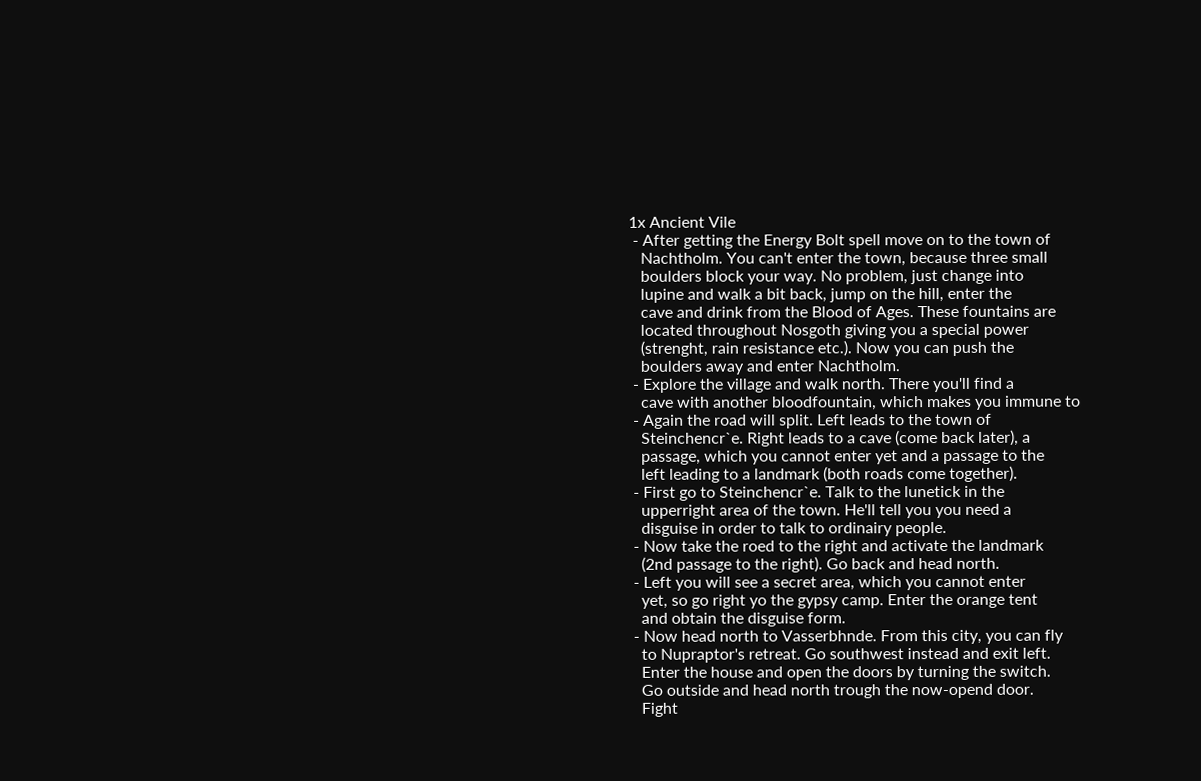1x Ancient Vile
 - After getting the Energy Bolt spell move on to the town of
   Nachtholm. You can't enter the town, because three small
   boulders block your way. No problem, just change into
   lupine and walk a bit back, jump on the hill, enter the
   cave and drink from the Blood of Ages. These fountains are
   located throughout Nosgoth giving you a special power
   (strenght, rain resistance etc.). Now you can push the
   boulders away and enter Nachtholm.
 - Explore the village and walk north. There you'll find a
   cave with another bloodfountain, which makes you immune to
 - Again the road will split. Left leads to the town of
   Steinchencr`e. Right leads to a cave (come back later), a
   passage, which you cannot enter yet and a passage to the
   left leading to a landmark (both roads come together).
 - First go to Steinchencr`e. Talk to the lunetick in the
   upperright area of the town. He'll tell you you need a
   disguise in order to talk to ordinairy people.
 - Now take the roed to the right and activate the landmark
   (2nd passage to the right). Go back and head north.
 - Left you will see a secret area, which you cannot enter
   yet, so go right yo the gypsy camp. Enter the orange tent
   and obtain the disguise form.
 - Now head north to Vasserbhnde. From this city, you can fly
   to Nupraptor's retreat. Go southwest instead and exit left.
   Enter the house and open the doors by turning the switch.
   Go outside and head north trough the now-opend door.
   Fight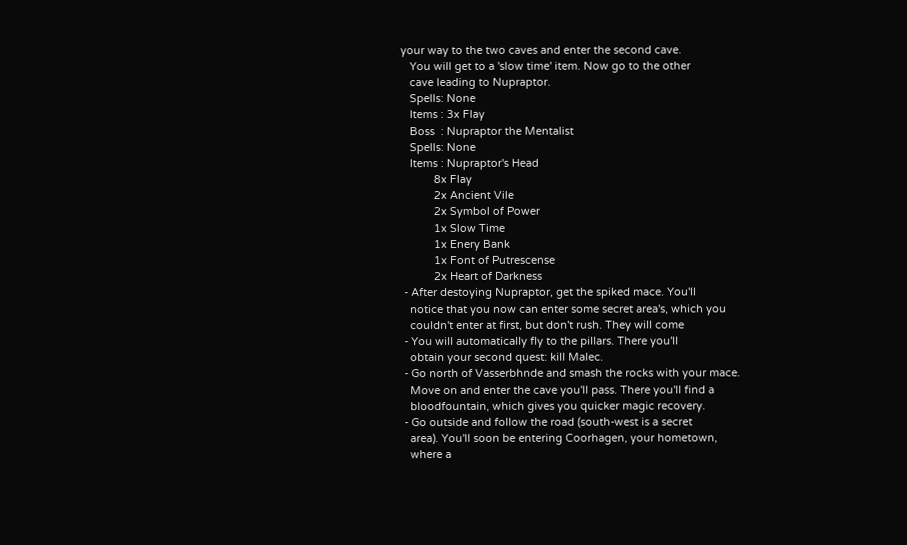your way to the two caves and enter the second cave.
   You will get to a 'slow time' item. Now go to the other
   cave leading to Nupraptor.
   Spells: None
   Items : 3x Flay
   Boss  : Nupraptor the Mentalist
   Spells: None
   Items : Nupraptor's Head
           8x Flay
           2x Ancient Vile
           2x Symbol of Power
           1x Slow Time
           1x Enery Bank
           1x Font of Putrescense
           2x Heart of Darkness
 - After destoying Nupraptor, get the spiked mace. You'll
   notice that you now can enter some secret area's, which you
   couldn't enter at first, but don't rush. They will come
 - You will automatically fly to the pillars. There you'll
   obtain your second quest: kill Malec.
 - Go north of Vasserbhnde and smash the rocks with your mace.
   Move on and enter the cave you'll pass. There you'll find a
   bloodfountain, which gives you quicker magic recovery.
 - Go outside and follow the road (south-west is a secret
   area). You'll soon be entering Coorhagen, your hometown,
   where a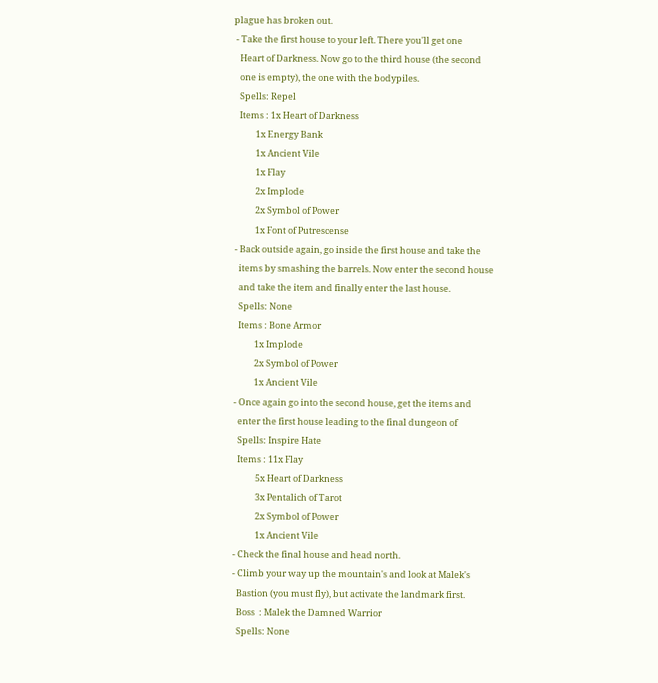plague has broken out.
 - Take the first house to your left. There you'll get one
   Heart of Darkness. Now go to the third house (the second
   one is empty), the one with the bodypiles.
   Spells: Repel
   Items : 1x Heart of Darkness
           1x Energy Bank
           1x Ancient Vile
           1x Flay
           2x Implode
           2x Symbol of Power
           1x Font of Putrescense
 - Back outside again, go inside the first house and take the
   items by smashing the barrels. Now enter the second house
   and take the item and finally enter the last house.
   Spells: None
   Items : Bone Armor
           1x Implode
           2x Symbol of Power
           1x Ancient Vile
 - Once again go into the second house, get the items and
   enter the first house leading to the final dungeon of
   Spells: Inspire Hate
   Items : 11x Flay
            5x Heart of Darkness
            3x Pentalich of Tarot
            2x Symbol of Power
            1x Ancient Vile
 - Check the final house and head north.
 - Climb your way up the mountain's and look at Malek's
   Bastion (you must fly), but activate the landmark first.
   Boss  : Malek the Damned Warrior
   Spells: None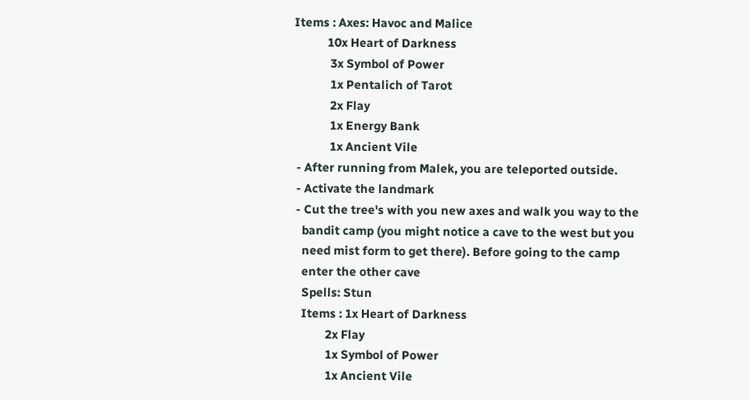Items : Axes: Havoc and Malice
           10x Heart of Darkness
            3x Symbol of Power
            1x Pentalich of Tarot
            2x Flay
            1x Energy Bank
            1x Ancient Vile
 - After running from Malek, you are teleported outside.
 - Activate the landmark
 - Cut the tree's with you new axes and walk you way to the
   bandit camp (you might notice a cave to the west but you
   need mist form to get there). Before going to the camp
   enter the other cave
   Spells: Stun
   Items : 1x Heart of Darkness
           2x Flay
           1x Symbol of Power
           1x Ancient Vile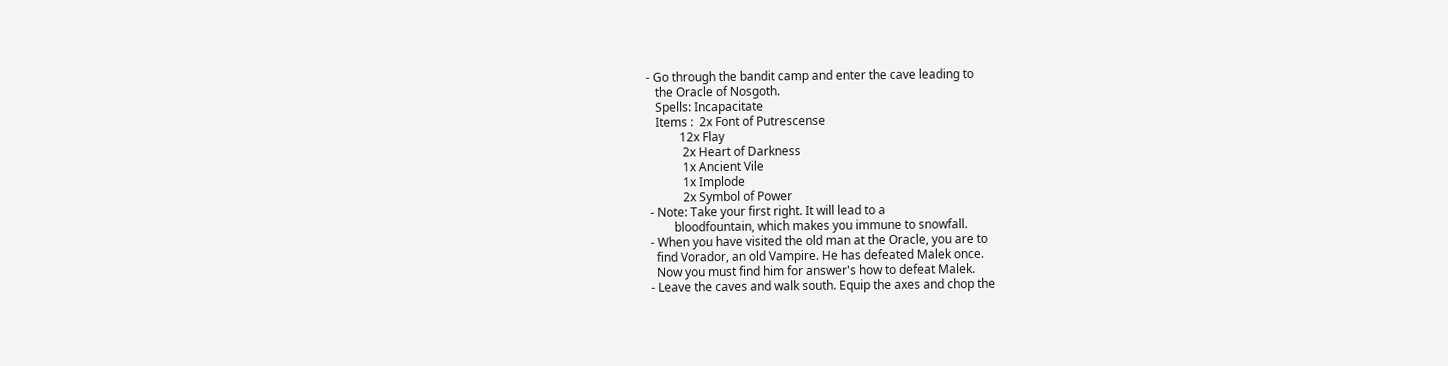- Go through the bandit camp and enter the cave leading to
   the Oracle of Nosgoth.
   Spells: Incapacitate
   Items :  2x Font of Putrescense
           12x Flay
            2x Heart of Darkness
            1x Ancient Vile
            1x Implode
            2x Symbol of Power
 - Note: Take your first right. It will lead to a
         bloodfountain, which makes you immune to snowfall.
 - When you have visited the old man at the Oracle, you are to
   find Vorador, an old Vampire. He has defeated Malek once.
   Now you must find him for answer's how to defeat Malek.
 - Leave the caves and walk south. Equip the axes and chop the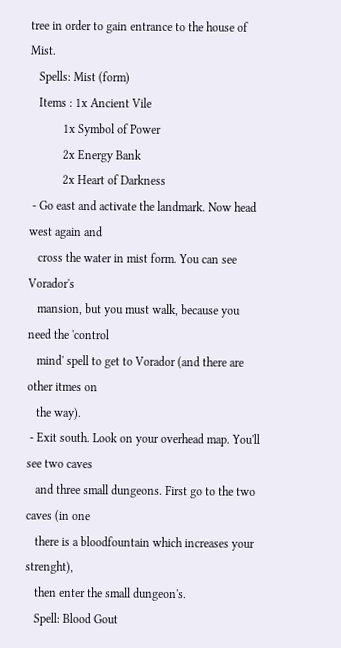tree in order to gain entrance to the house of Mist.
   Spells: Mist (form)
   Items : 1x Ancient Vile
           1x Symbol of Power
           2x Energy Bank
           2x Heart of Darkness
 - Go east and activate the landmark. Now head west again and
   cross the water in mist form. You can see Vorador's
   mansion, but you must walk, because you need the 'control
   mind' spell to get to Vorador (and there are other itmes on
   the way).
 - Exit south. Look on your overhead map. You'll see two caves
   and three small dungeons. First go to the two caves (in one
   there is a bloodfountain which increases your strenght),
   then enter the small dungeon's.
   Spell: Blood Gout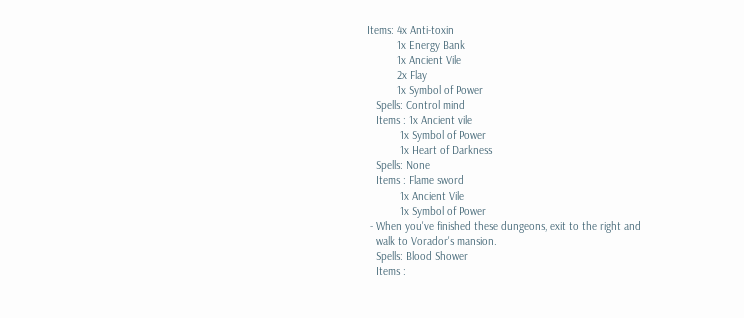Items: 4x Anti-toxin
          1x Energy Bank
          1x Ancient Vile
          2x Flay
          1x Symbol of Power
   Spells: Control mind
   Items : 1x Ancient vile
           1x Symbol of Power
           1x Heart of Darkness
   Spells: None
   Items : Flame sword
           1x Ancient Vile
           1x Symbol of Power
 - When you've finished these dungeons, exit to the right and
   walk to Vorador's mansion.
   Spells: Blood Shower
   Items :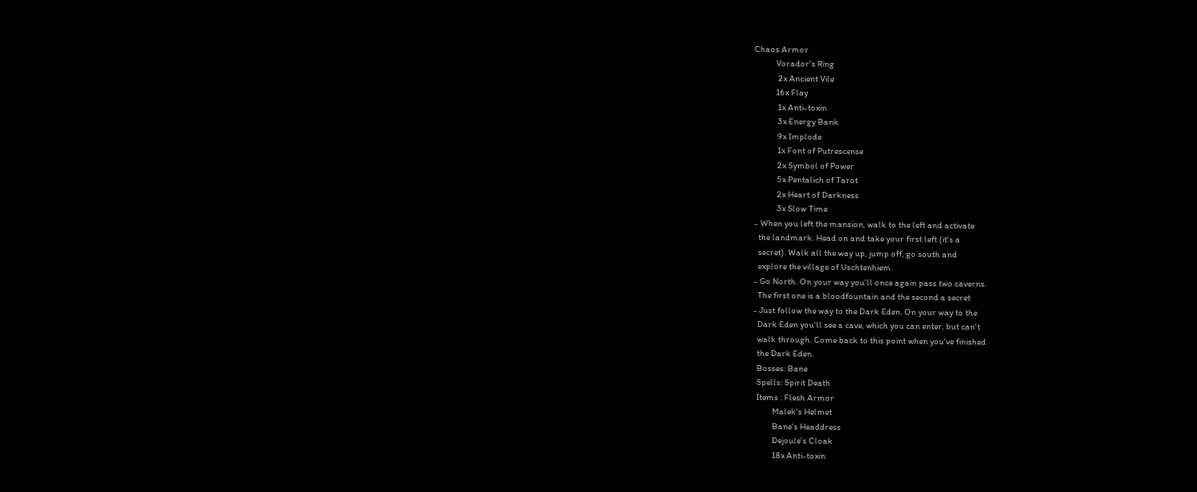Chaos Armor
           Vorador's Ring
            2x Ancient Vile
           16x Flay
            1x Anti-toxin
            3x Energy Bank
            9x Implode
            1x Font of Putrescense
            2x Symbol of Power
            5x Pentalich of Tarot
            2x Heart of Darkness
            3x Slow Time
 - When you left the mansion, walk to the left and activate
   the landmark. Head on and take your first left (it's a
   secret). Walk all the way up, jump off, go south and
   explore the village of Uschtenhiem.
 - Go North. On your way you'll once again pass two caverns.
   The first one is a bloodfountain and the second a secret
 - Just follow the way to the Dark Eden. On your way to the
   Dark Eden you'll see a cave, which you can enter, but can't
   walk through. Come back to this point when you've finished
   the Dark Eden.
   Bosses: Bane
   Spells: Spirit Death
   Items : Flesh Armor
           Malek's Helmet
           Bane's Headdress
           Dejoule's Cloak
           18x Anti-toxin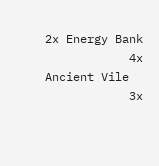2x Energy Bank
            4x Ancient Vile
            3x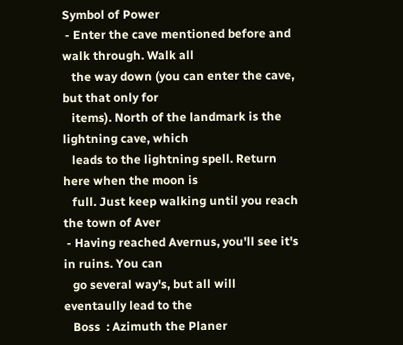Symbol of Power
 - Enter the cave mentioned before and walk through. Walk all
   the way down (you can enter the cave, but that only for
   items). North of the landmark is the lightning cave, which
   leads to the lightning spell. Return here when the moon is
   full. Just keep walking until you reach the town of Aver
 - Having reached Avernus, you'll see it's in ruins. You can
   go several way's, but all will eventaully lead to the
   Boss  : Azimuth the Planer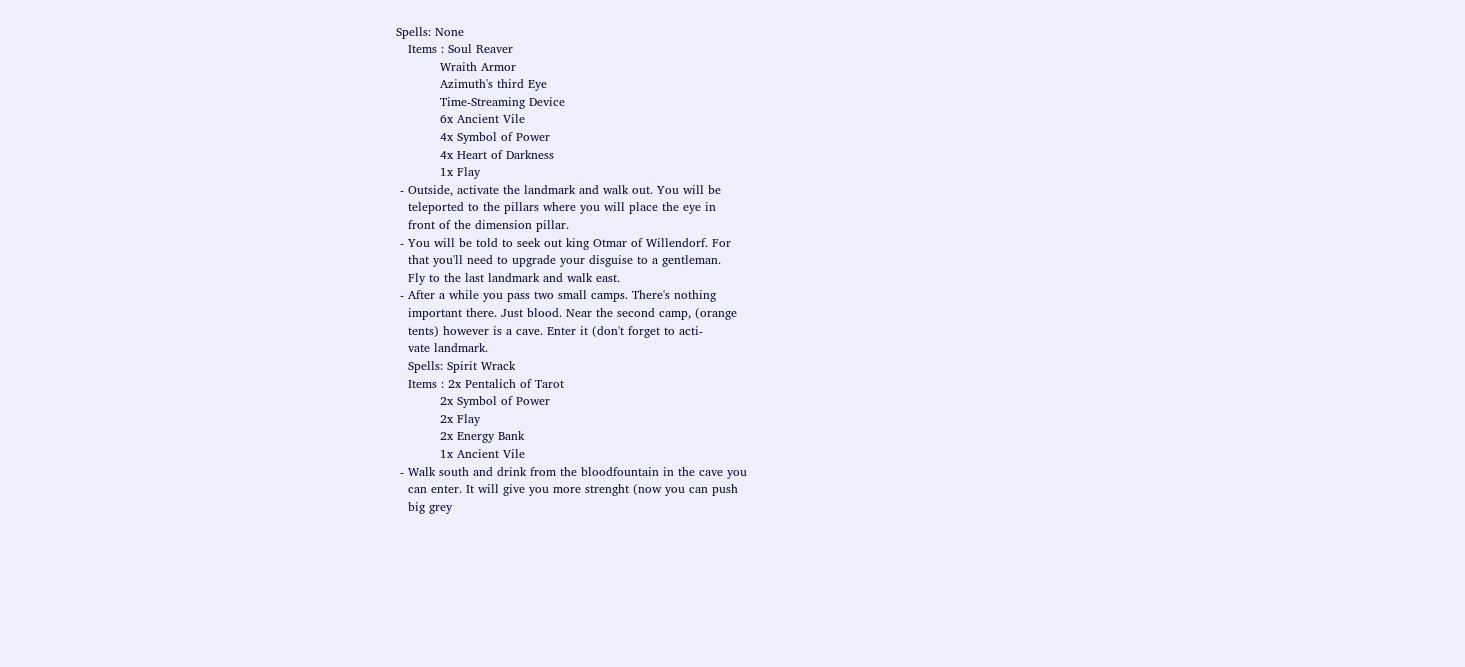Spells: None
   Items : Soul Reaver
           Wraith Armor
           Azimuth's third Eye
           Time-Streaming Device
           6x Ancient Vile
           4x Symbol of Power
           4x Heart of Darkness
           1x Flay
 - Outside, activate the landmark and walk out. You will be
   teleported to the pillars where you will place the eye in
   front of the dimension pillar.
 - You will be told to seek out king Otmar of Willendorf. For
   that you'll need to upgrade your disguise to a gentleman.
   Fly to the last landmark and walk east.
 - After a while you pass two small camps. There's nothing
   important there. Just blood. Near the second camp, (orange
   tents) however is a cave. Enter it (don't forget to acti-
   vate landmark.
   Spells: Spirit Wrack
   Items : 2x Pentalich of Tarot
           2x Symbol of Power
           2x Flay
           2x Energy Bank
           1x Ancient Vile
 - Walk south and drink from the bloodfountain in the cave you
   can enter. It will give you more strenght (now you can push
   big grey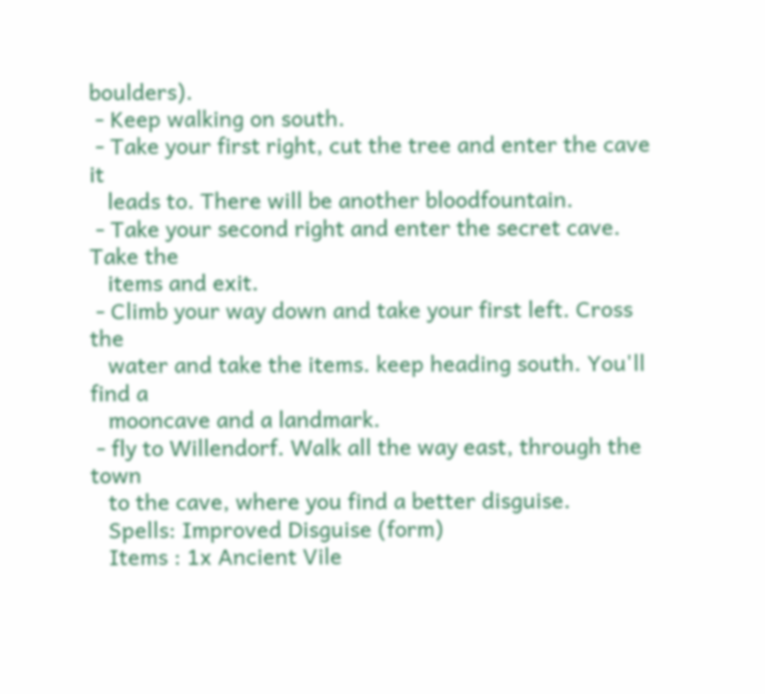boulders).
 - Keep walking on south.
 - Take your first right, cut the tree and enter the cave it
   leads to. There will be another bloodfountain.
 - Take your second right and enter the secret cave. Take the
   items and exit.
 - Climb your way down and take your first left. Cross the
   water and take the items. keep heading south. You'll find a
   mooncave and a landmark.
 - fly to Willendorf. Walk all the way east, through the town
   to the cave, where you find a better disguise.
   Spells: Improved Disguise (form)
   Items : 1x Ancient Vile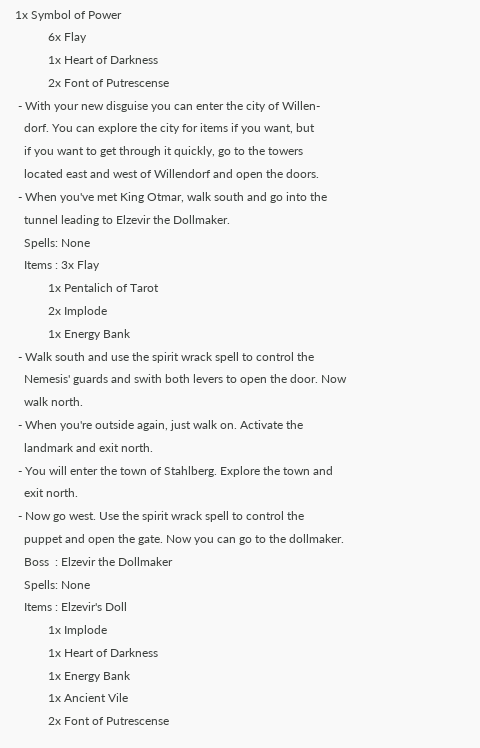1x Symbol of Power
           6x Flay
           1x Heart of Darkness
           2x Font of Putrescense
 - With your new disguise you can enter the city of Willen-
   dorf. You can explore the city for items if you want, but
   if you want to get through it quickly, go to the towers
   located east and west of Willendorf and open the doors.
 - When you've met King Otmar, walk south and go into the
   tunnel leading to Elzevir the Dollmaker.
   Spells: None
   Items : 3x Flay
           1x Pentalich of Tarot
           2x Implode
           1x Energy Bank
 - Walk south and use the spirit wrack spell to control the
   Nemesis' guards and swith both levers to open the door. Now
   walk north.
 - When you're outside again, just walk on. Activate the
   landmark and exit north.
 - You will enter the town of Stahlberg. Explore the town and
   exit north.
 - Now go west. Use the spirit wrack spell to control the
   puppet and open the gate. Now you can go to the dollmaker.
   Boss  : Elzevir the Dollmaker
   Spells: None
   Items : Elzevir's Doll
           1x Implode
           1x Heart of Darkness
           1x Energy Bank
           1x Ancient Vile
           2x Font of Putrescense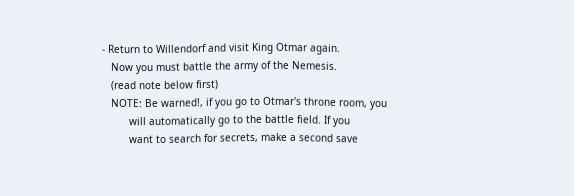- Return to Willendorf and visit King Otmar again.
   Now you must battle the army of the Nemesis.
   (read note below first)
   NOTE: Be warned!, if you go to Otmar's throne room, you
         will automatically go to the battle field. If you
         want to search for secrets, make a second save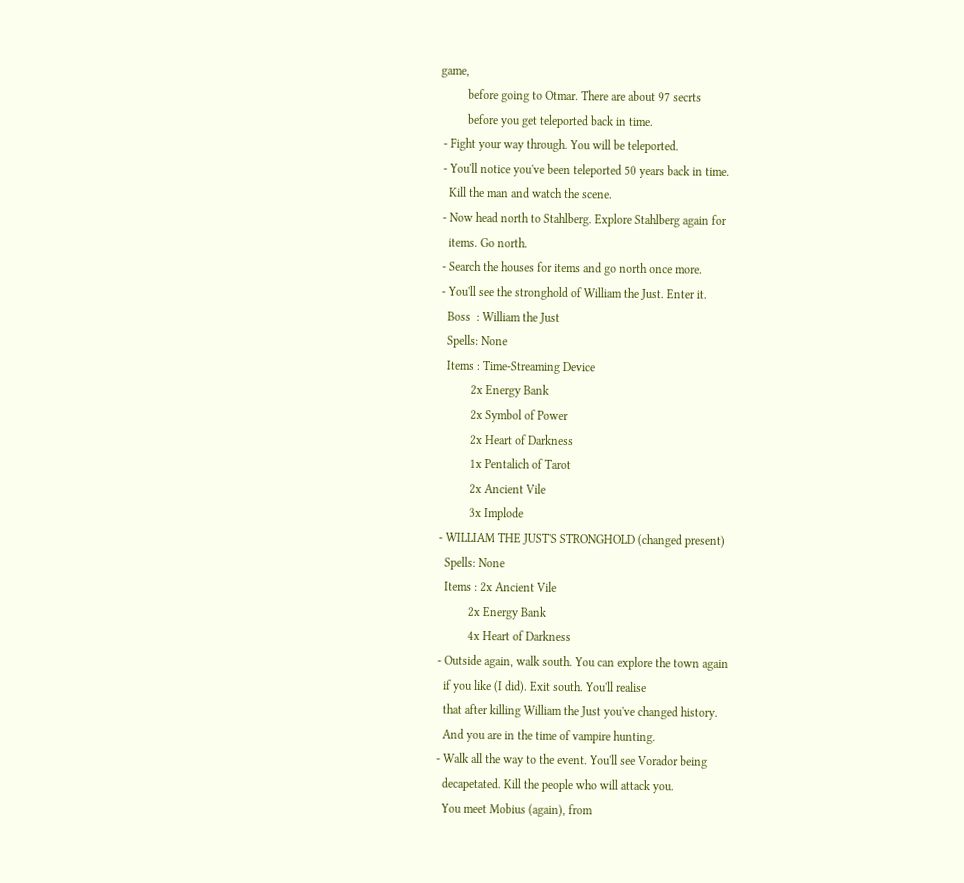game,
         before going to Otmar. There are about 97 secrts
         before you get teleported back in time.
 - Fight your way through. You will be teleported.
 - You'll notice you've been teleported 50 years back in time.
   Kill the man and watch the scene.
 - Now head north to Stahlberg. Explore Stahlberg again for
   items. Go north.
 - Search the houses for items and go north once more.
 - You'll see the stronghold of William the Just. Enter it.
   Boss  : William the Just
   Spells: None
   Items : Time-Streaming Device
           2x Energy Bank
           2x Symbol of Power
           2x Heart of Darkness
           1x Pentalich of Tarot
           2x Ancient Vile
           3x Implode
 - WILLIAM THE JUST'S STRONGHOLD (changed present)
   Spells: None
   Items : 2x Ancient Vile
           2x Energy Bank
           4x Heart of Darkness
 - Outside again, walk south. You can explore the town again
   if you like (I did). Exit south. You'll realise
   that after killing William the Just you've changed history.
   And you are in the time of vampire hunting.
 - Walk all the way to the event. You'll see Vorador being
   decapetated. Kill the people who will attack you.
   You meet Mobius (again), from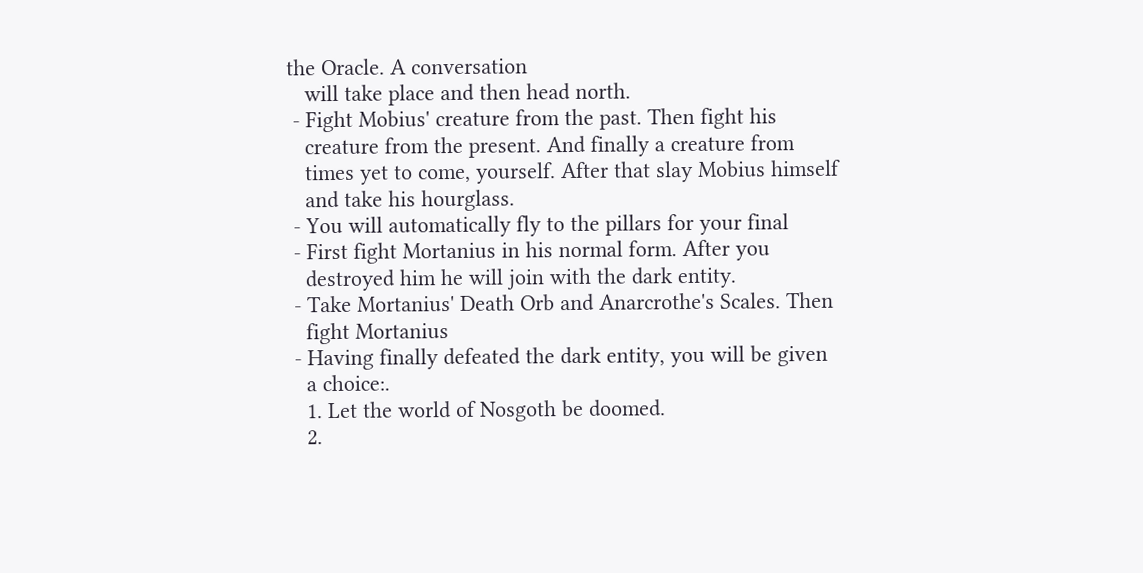the Oracle. A conversation
   will take place and then head north.
 - Fight Mobius' creature from the past. Then fight his
   creature from the present. And finally a creature from
   times yet to come, yourself. After that slay Mobius himself
   and take his hourglass.
 - You will automatically fly to the pillars for your final
 - First fight Mortanius in his normal form. After you
   destroyed him he will join with the dark entity.
 - Take Mortanius' Death Orb and Anarcrothe's Scales. Then
   fight Mortanius
 - Having finally defeated the dark entity, you will be given
   a choice:.
   1. Let the world of Nosgoth be doomed.
   2.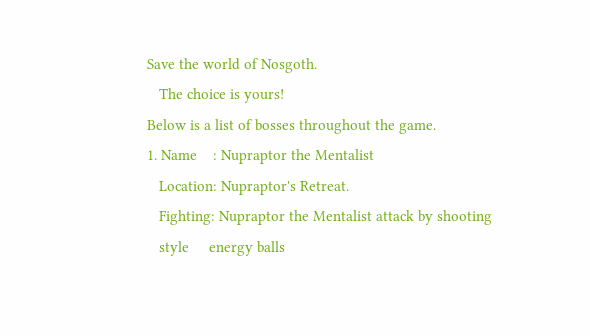Save the world of Nosgoth.
   The choice is yours!
Below is a list of bosses throughout the game.
1. Name    : Nupraptor the Mentalist
   Location: Nupraptor's Retreat.
   Fighting: Nupraptor the Mentalist attack by shooting
   style     energy balls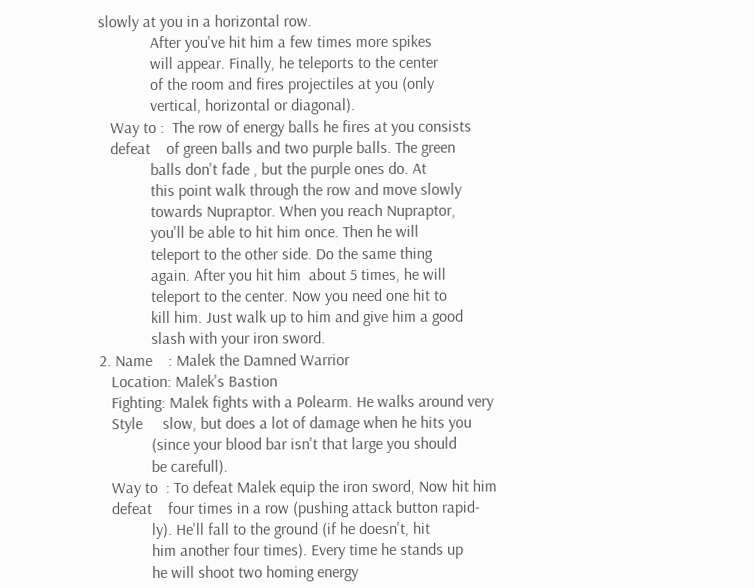slowly at you in a horizontal row.
             After you've hit him a few times more spikes
             will appear. Finally, he teleports to the center
             of the room and fires projectiles at you (only
             vertical, horizontal or diagonal).
   Way to :  The row of energy balls he fires at you consists
   defeat    of green balls and two purple balls. The green
             balls don't fade , but the purple ones do. At
             this point walk through the row and move slowly
             towards Nupraptor. When you reach Nupraptor,
             you'll be able to hit him once. Then he will
             teleport to the other side. Do the same thing
             again. After you hit him  about 5 times, he will
             teleport to the center. Now you need one hit to
             kill him. Just walk up to him and give him a good
             slash with your iron sword.
2. Name    : Malek the Damned Warrior
   Location: Malek's Bastion
   Fighting: Malek fights with a Polearm. He walks around very
   Style     slow, but does a lot of damage when he hits you
             (since your blood bar isn't that large you should
             be carefull).
   Way to  : To defeat Malek equip the iron sword, Now hit him
   defeat    four times in a row (pushing attack button rapid-
             ly). He'll fall to the ground (if he doesn't, hit
             him another four times). Every time he stands up
             he will shoot two homing energy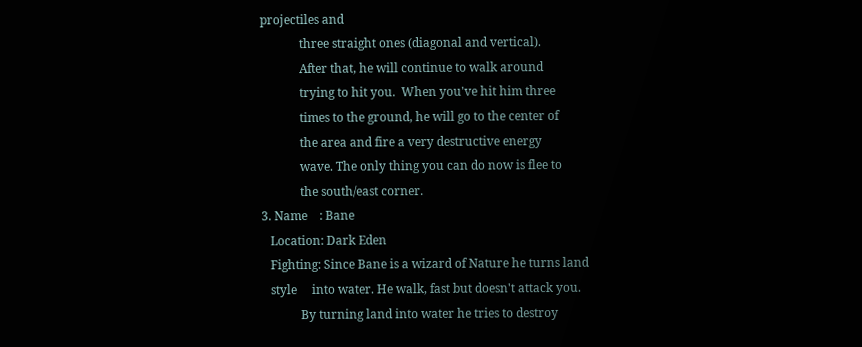projectiles and
             three straight ones (diagonal and vertical).
             After that, he will continue to walk around
             trying to hit you.  When you've hit him three
             times to the ground, he will go to the center of
             the area and fire a very destructive energy
             wave. The only thing you can do now is flee to
             the south/east corner.
3. Name    : Bane
   Location: Dark Eden
   Fighting: Since Bane is a wizard of Nature he turns land
   style     into water. He walk, fast but doesn't attack you.
             By turning land into water he tries to destroy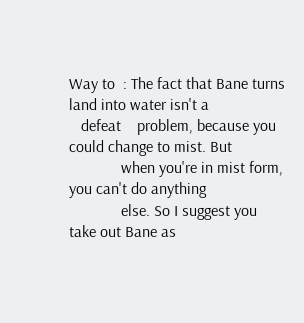Way to  : The fact that Bane turns land into water isn't a
   defeat    problem, because you could change to mist. But
             when you're in mist form, you can't do anything
             else. So I suggest you take out Bane as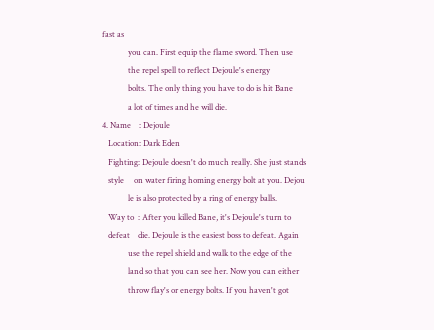fast as
             you can. First equip the flame sword. Then use
             the repel spell to reflect Dejoule's energy
             bolts. The only thing you have to do is hit Bane
             a lot of times and he will die.
4. Name    : Dejoule
   Location: Dark Eden
   Fighting: Dejoule doesn't do much really. She just stands
   style     on water firing homing energy bolt at you. Dejou
             le is also protected by a ring of energy balls.
   Way to  : After you killed Bane, it's Dejoule's turn to
   defeat    die. Dejoule is the easiest boss to defeat. Again
             use the repel shield and walk to the edge of the
             land so that you can see her. Now you can either
             throw flay's or energy bolts. If you haven't got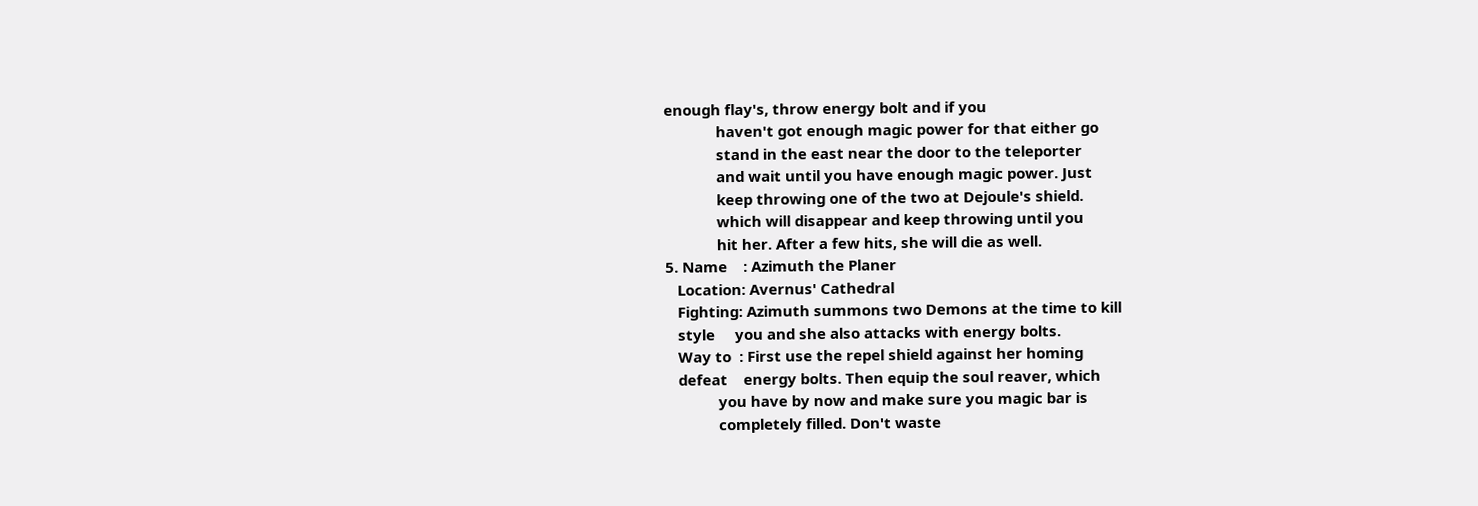enough flay's, throw energy bolt and if you
             haven't got enough magic power for that either go
             stand in the east near the door to the teleporter
             and wait until you have enough magic power. Just
             keep throwing one of the two at Dejoule's shield.
             which will disappear and keep throwing until you
             hit her. After a few hits, she will die as well.
5. Name    : Azimuth the Planer
   Location: Avernus' Cathedral
   Fighting: Azimuth summons two Demons at the time to kill
   style     you and she also attacks with energy bolts.
   Way to  : First use the repel shield against her homing
   defeat    energy bolts. Then equip the soul reaver, which
             you have by now and make sure you magic bar is
             completely filled. Don't waste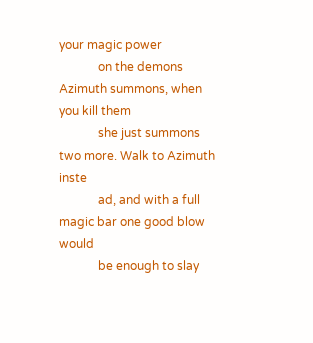your magic power
             on the demons Azimuth summons, when you kill them
             she just summons two more. Walk to Azimuth inste
             ad, and with a full magic bar one good blow would
             be enough to slay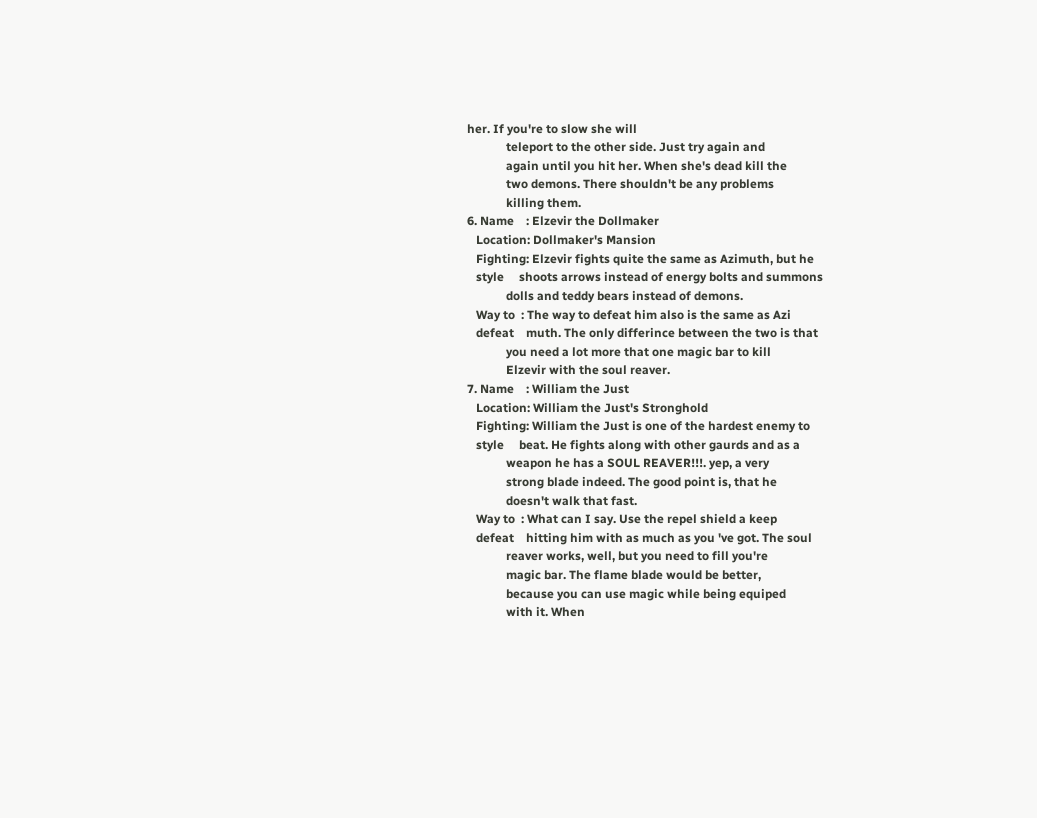her. If you're to slow she will
             teleport to the other side. Just try again and
             again until you hit her. When she's dead kill the
             two demons. There shouldn't be any problems
             killing them.
6. Name    : Elzevir the Dollmaker
   Location: Dollmaker's Mansion
   Fighting: Elzevir fights quite the same as Azimuth, but he
   style     shoots arrows instead of energy bolts and summons
             dolls and teddy bears instead of demons.
   Way to  : The way to defeat him also is the same as Azi
   defeat    muth. The only differince between the two is that
             you need a lot more that one magic bar to kill
             Elzevir with the soul reaver.
7. Name    : William the Just
   Location: William the Just's Stronghold
   Fighting: William the Just is one of the hardest enemy to
   style     beat. He fights along with other gaurds and as a
             weapon he has a SOUL REAVER!!!. yep, a very
             strong blade indeed. The good point is, that he
             doesn't walk that fast.
   Way to  : What can I say. Use the repel shield a keep
   defeat    hitting him with as much as you 've got. The soul
             reaver works, well, but you need to fill you're
             magic bar. The flame blade would be better,
             because you can use magic while being equiped
             with it. When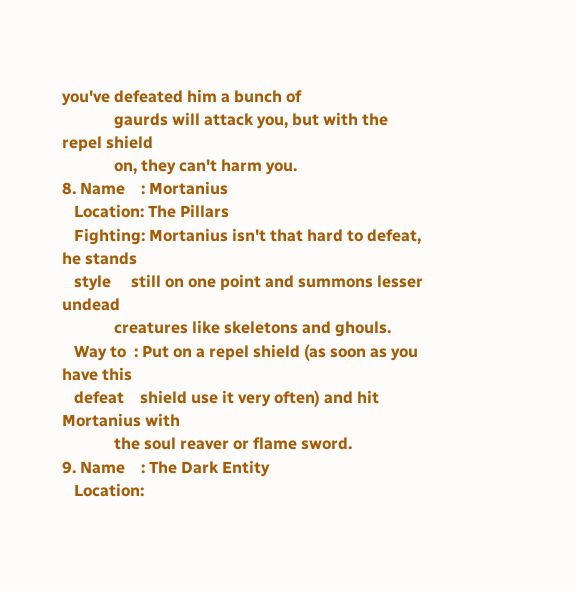you've defeated him a bunch of
             gaurds will attack you, but with the repel shield
             on, they can't harm you.
8. Name    : Mortanius
   Location: The Pillars
   Fighting: Mortanius isn't that hard to defeat, he stands
   style     still on one point and summons lesser undead
             creatures like skeletons and ghouls.
   Way to  : Put on a repel shield (as soon as you have this
   defeat    shield use it very often) and hit Mortanius with
             the soul reaver or flame sword.
9. Name    : The Dark Entity
   Location: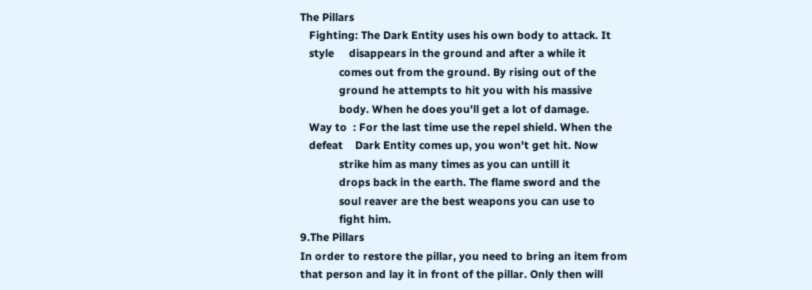The Pillars
   Fighting: The Dark Entity uses his own body to attack. It
   style     disappears in the ground and after a while it
             comes out from the ground. By rising out of the
             ground he attempts to hit you with his massive
             body. When he does you'll get a lot of damage.
   Way to  : For the last time use the repel shield. When the
   defeat    Dark Entity comes up, you won't get hit. Now
             strike him as many times as you can untill it
             drops back in the earth. The flame sword and the
             soul reaver are the best weapons you can use to
             fight him.
9.The Pillars
In order to restore the pillar, you need to bring an item from
that person and lay it in front of the pillar. Only then will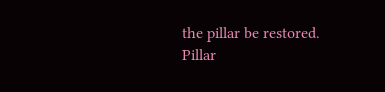the pillar be restored.
Pillar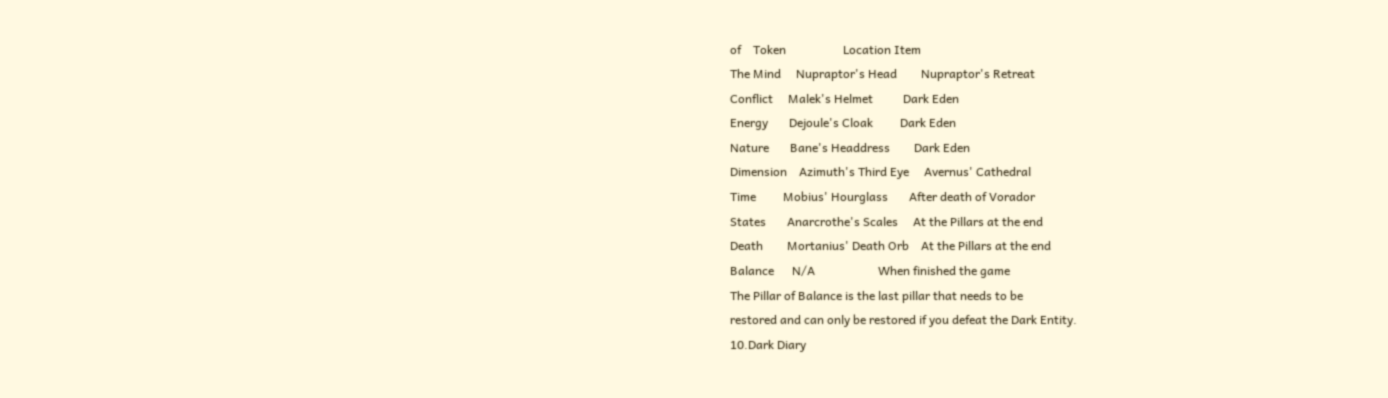of    Token                   Location Item
The Mind     Nupraptor's Head        Nupraptor's Retreat
Conflict     Malek's Helmet          Dark Eden
Energy       Dejoule's Cloak         Dark Eden
Nature       Bane's Headdress        Dark Eden
Dimension    Azimuth's Third Eye     Avernus' Cathedral
Time         Mobius' Hourglass       After death of Vorador
States       Anarcrothe's Scales     At the Pillars at the end
Death        Mortanius' Death Orb    At the Pillars at the end
Balance      N/A                     When finished the game
The Pillar of Balance is the last pillar that needs to be
restored and can only be restored if you defeat the Dark Entity.
10.Dark Diary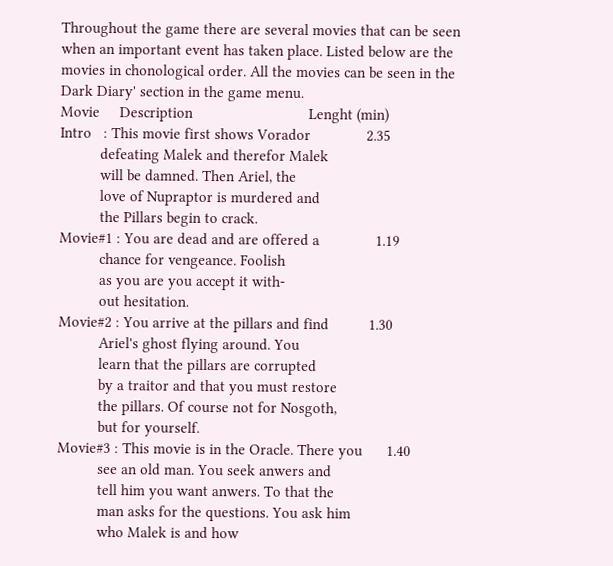Throughout the game there are several movies that can be seen
when an important event has taken place. Listed below are the
movies in chonological order. All the movies can be seen in the
Dark Diary' section in the game menu.
Movie     Description                             Lenght (min)
Intro   : This movie first shows Vorador              2.35
          defeating Malek and therefor Malek
          will be damned. Then Ariel, the
          love of Nupraptor is murdered and
          the Pillars begin to crack.
Movie#1 : You are dead and are offered a              1.19
          chance for vengeance. Foolish
          as you are you accept it with-
          out hesitation.
Movie#2 : You arrive at the pillars and find          1.30
          Ariel's ghost flying around. You
          learn that the pillars are corrupted
          by a traitor and that you must restore
          the pillars. Of course not for Nosgoth,
          but for yourself.
Movie#3 : This movie is in the Oracle. There you      1.40
          see an old man. You seek anwers and
          tell him you want anwers. To that the
          man asks for the questions. You ask him
          who Malek is and how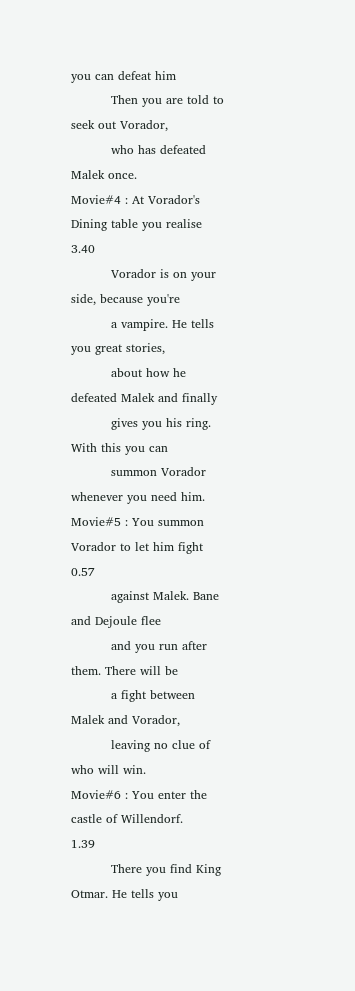you can defeat him
          Then you are told to seek out Vorador,
          who has defeated Malek once.
Movie#4 : At Vorador's Dining table you realise       3.40
          Vorador is on your side, because you're
          a vampire. He tells you great stories,
          about how he defeated Malek and finally
          gives you his ring. With this you can
          summon Vorador whenever you need him.
Movie#5 : You summon Vorador to let him fight         0.57
          against Malek. Bane and Dejoule flee
          and you run after them. There will be
          a fight between Malek and Vorador,
          leaving no clue of who will win.
Movie#6 : You enter the castle of Willendorf.         1.39
          There you find King Otmar. He tells you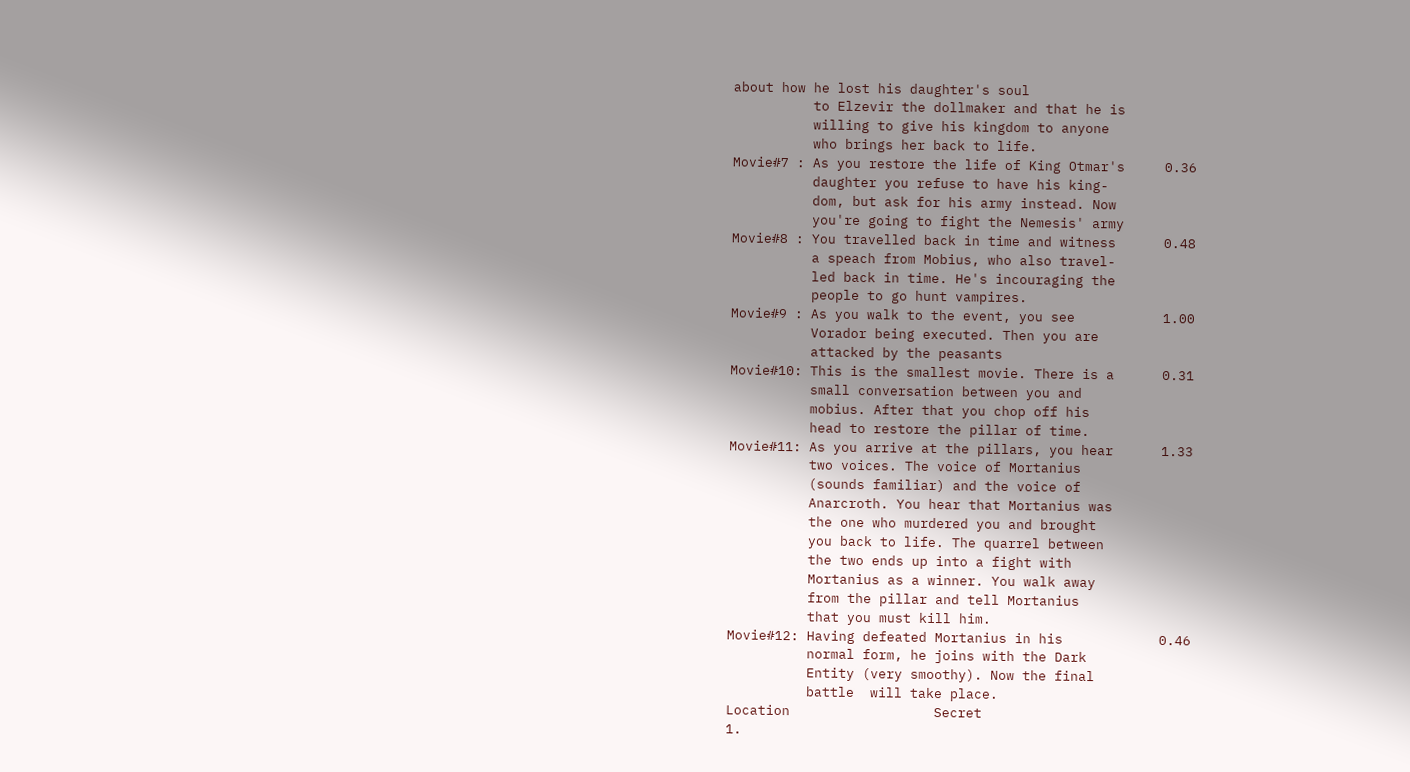about how he lost his daughter's soul
          to Elzevir the dollmaker and that he is
          willing to give his kingdom to anyone
          who brings her back to life.
Movie#7 : As you restore the life of King Otmar's     0.36
          daughter you refuse to have his king-
          dom, but ask for his army instead. Now
          you're going to fight the Nemesis' army
Movie#8 : You travelled back in time and witness      0.48
          a speach from Mobius, who also travel-
          led back in time. He's incouraging the
          people to go hunt vampires.
Movie#9 : As you walk to the event, you see           1.00
          Vorador being executed. Then you are
          attacked by the peasants
Movie#10: This is the smallest movie. There is a      0.31
          small conversation between you and
          mobius. After that you chop off his
          head to restore the pillar of time.
Movie#11: As you arrive at the pillars, you hear      1.33
          two voices. The voice of Mortanius
          (sounds familiar) and the voice of
          Anarcroth. You hear that Mortanius was
          the one who murdered you and brought
          you back to life. The quarrel between
          the two ends up into a fight with
          Mortanius as a winner. You walk away
          from the pillar and tell Mortanius
          that you must kill him.
Movie#12: Having defeated Mortanius in his            0.46
          normal form, he joins with the Dark
          Entity (very smoothy). Now the final
          battle  will take place.
Location                  Secret
1.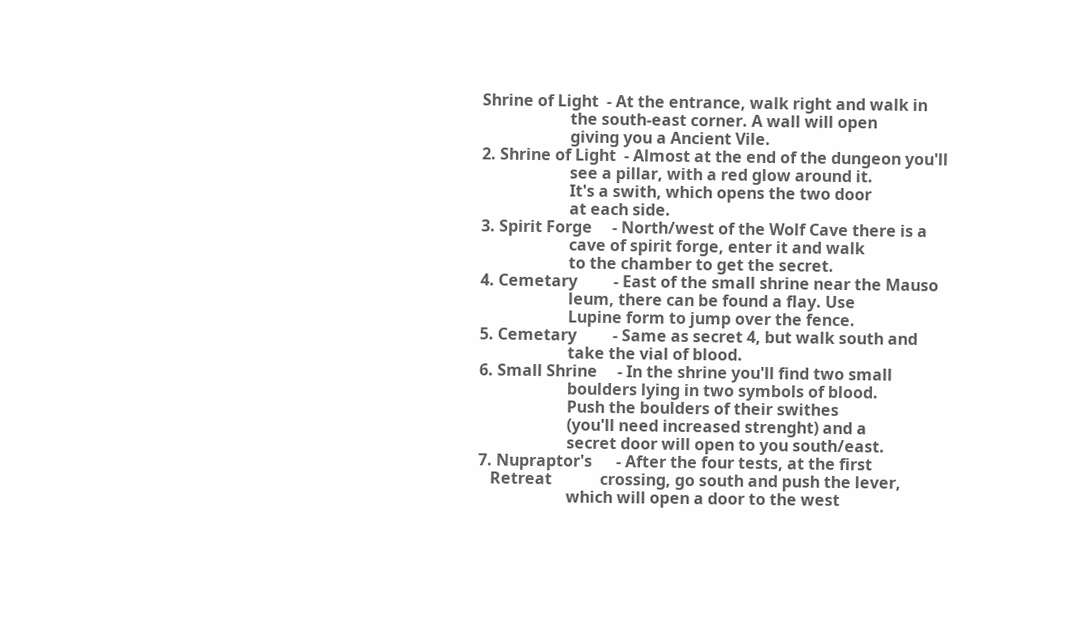Shrine of Light  - At the entrance, walk right and walk in
                      the south-east corner. A wall will open
                      giving you a Ancient Vile.
2. Shrine of Light  - Almost at the end of the dungeon you'll
                      see a pillar, with a red glow around it.
                      It's a swith, which opens the two door
                      at each side.
3. Spirit Forge     - North/west of the Wolf Cave there is a
                      cave of spirit forge, enter it and walk
                      to the chamber to get the secret.
4. Cemetary         - East of the small shrine near the Mauso
                      leum, there can be found a flay. Use
                      Lupine form to jump over the fence.
5. Cemetary         - Same as secret 4, but walk south and
                      take the vial of blood.
6. Small Shrine     - In the shrine you'll find two small
                      boulders lying in two symbols of blood.
                      Push the boulders of their swithes
                      (you'll need increased strenght) and a
                      secret door will open to you south/east.
7. Nupraptor's      - After the four tests, at the first
   Retreat            crossing, go south and push the lever,
                      which will open a door to the west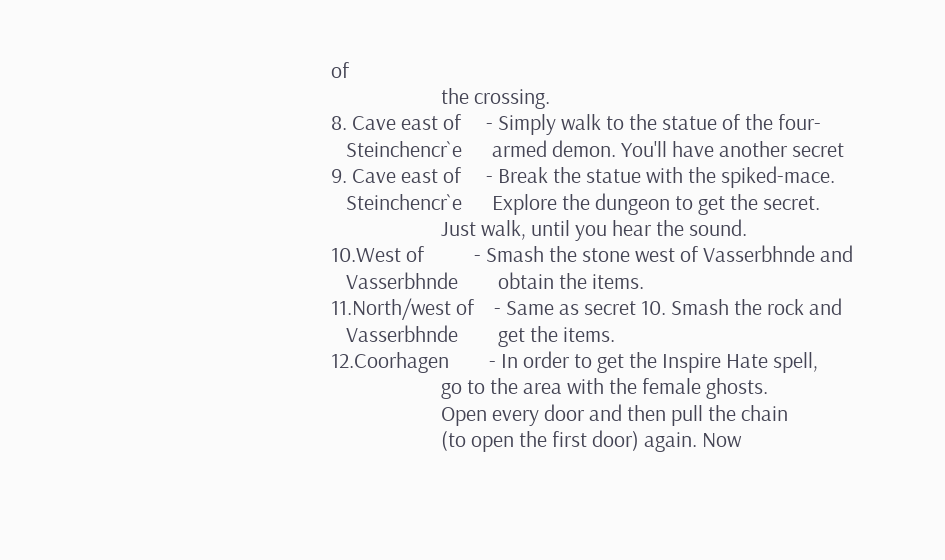of
                      the crossing.
8. Cave east of     - Simply walk to the statue of the four-
   Steinchencr`e      armed demon. You'll have another secret
9. Cave east of     - Break the statue with the spiked-mace.
   Steinchencr`e      Explore the dungeon to get the secret.
                      Just walk, until you hear the sound.
10.West of          - Smash the stone west of Vasserbhnde and
   Vasserbhnde        obtain the items.
11.North/west of    - Same as secret 10. Smash the rock and
   Vasserbhnde        get the items.
12.Coorhagen        - In order to get the Inspire Hate spell,
                      go to the area with the female ghosts.
                      Open every door and then pull the chain
                      (to open the first door) again. Now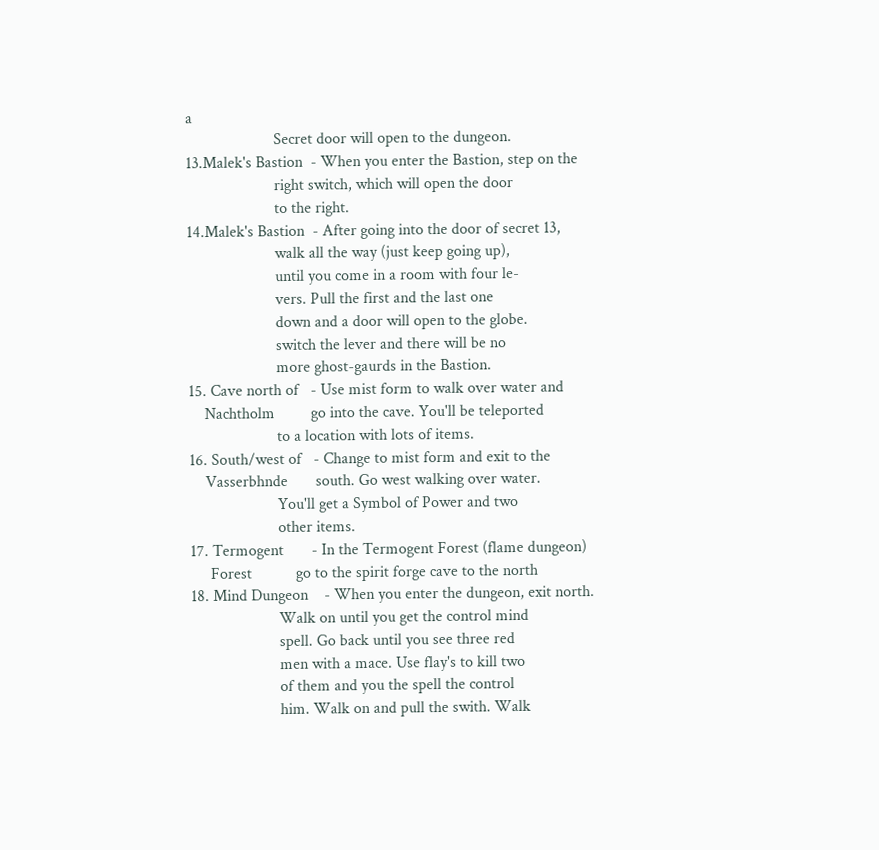a
                      Secret door will open to the dungeon.
13.Malek's Bastion  - When you enter the Bastion, step on the
                      right switch, which will open the door
                      to the right.
14.Malek's Bastion  - After going into the door of secret 13,
                      walk all the way (just keep going up),
                      until you come in a room with four le-
                      vers. Pull the first and the last one
                      down and a door will open to the globe.
                      switch the lever and there will be no
                      more ghost-gaurds in the Bastion.
15. Cave north of   - Use mist form to walk over water and
    Nachtholm         go into the cave. You'll be teleported
                      to a location with lots of items.
16. South/west of   - Change to mist form and exit to the
    Vasserbhnde       south. Go west walking over water.
                      You'll get a Symbol of Power and two
                      other items.
17. Termogent       - In the Termogent Forest (flame dungeon)
     Forest           go to the spirit forge cave to the north
18. Mind Dungeon    - When you enter the dungeon, exit north.
                      Walk on until you get the control mind
                      spell. Go back until you see three red
                      men with a mace. Use flay's to kill two
                      of them and you the spell the control
                      him. Walk on and pull the swith. Walk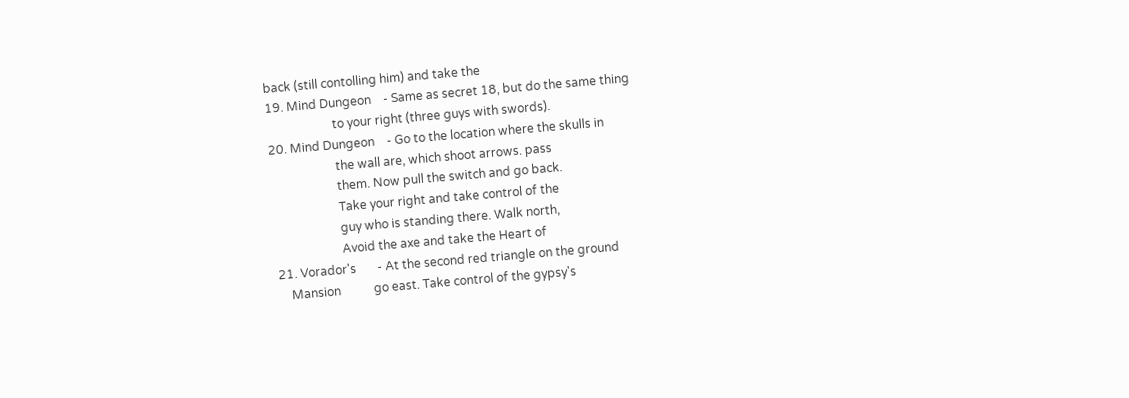back (still contolling him) and take the
19. Mind Dungeon    - Same as secret 18, but do the same thing
                      to your right (three guys with swords).
20. Mind Dungeon    - Go to the location where the skulls in
                      the wall are, which shoot arrows. pass
                      them. Now pull the switch and go back.
                      Take your right and take control of the
                      guy who is standing there. Walk north,
                      Avoid the axe and take the Heart of
21. Vorador's       - At the second red triangle on the ground
    Mansion           go east. Take control of the gypsy's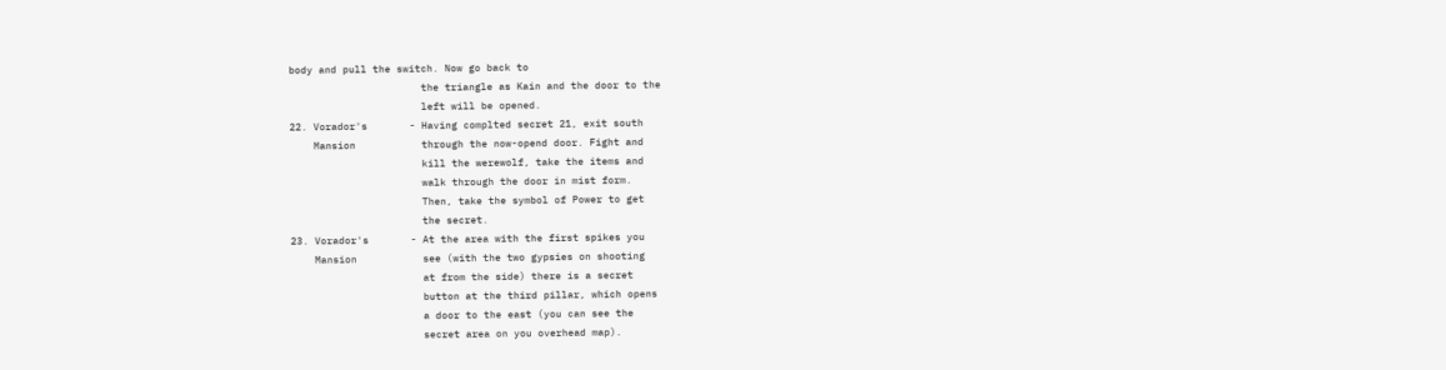body and pull the switch. Now go back to
                      the triangle as Kain and the door to the
                      left will be opened.
22. Vorador's       - Having complted secret 21, exit south
    Mansion           through the now-opend door. Fight and
                      kill the werewolf, take the items and
                      walk through the door in mist form.
                      Then, take the symbol of Power to get
                      the secret.
23. Vorador's       - At the area with the first spikes you
    Mansion           see (with the two gypsies on shooting
                      at from the side) there is a secret
                      button at the third pillar, which opens
                      a door to the east (you can see the
                      secret area on you overhead map).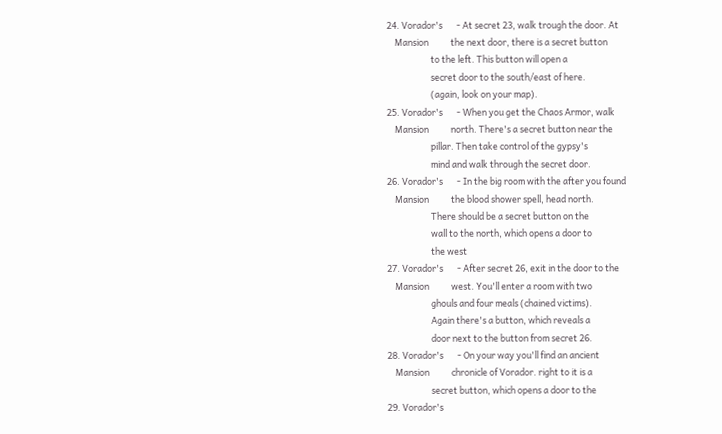24. Vorador's       - At secret 23, walk trough the door. At
    Mansion           the next door, there is a secret button
                      to the left. This button will open a
                      secret door to the south/east of here.
                      (again, look on your map).
25. Vorador's       - When you get the Chaos Armor, walk
    Mansion           north. There's a secret button near the
                      pillar. Then take control of the gypsy's
                      mind and walk through the secret door.
26. Vorador's       - In the big room with the after you found
    Mansion           the blood shower spell, head north.
                      There should be a secret button on the
                      wall to the north, which opens a door to
                      the west
27. Vorador's       - After secret 26, exit in the door to the
    Mansion           west. You'll enter a room with two
                      ghouls and four meals (chained victims).
                      Again there's a button, which reveals a
                      door next to the button from secret 26.
28. Vorador's       - On your way you'll find an ancient
    Mansion           chronicle of Vorador. right to it is a
                      secret button, which opens a door to the
29. Vorador's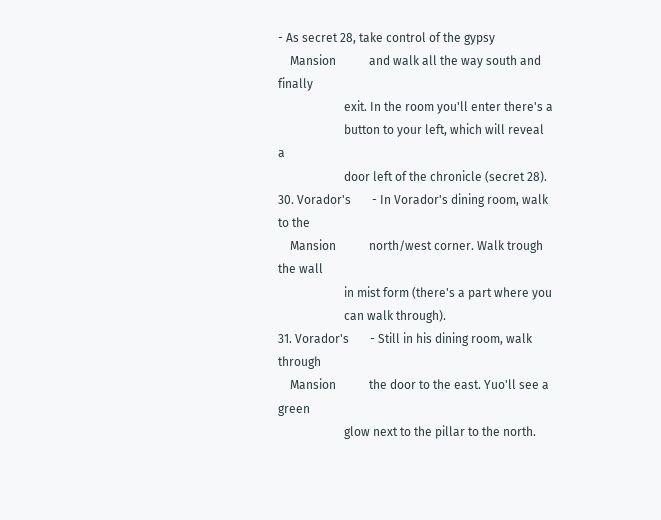- As secret 28, take control of the gypsy
    Mansion           and walk all the way south and finally
                      exit. In the room you'll enter there's a
                      button to your left, which will reveal a
                      door left of the chronicle (secret 28).
30. Vorador's       - In Vorador's dining room, walk to the
    Mansion           north/west corner. Walk trough the wall
                      in mist form (there's a part where you
                      can walk through).
31. Vorador's       - Still in his dining room, walk through
    Mansion           the door to the east. Yuo'll see a green
                      glow next to the pillar to the north.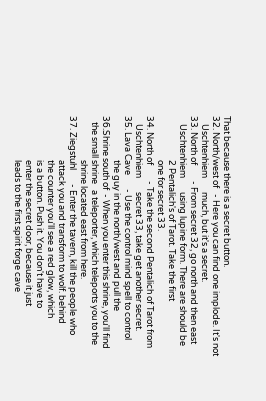That because there is a secret button.
32. North/west of   - Here you can find one implode. It's not
    Uschtenhiem       much, but it's a secret.
33. North of        - From secret 32, go north and then east
    Uschtenhiem       using lupine form. There are should be
                      2 Pentalich's of Tarot. Take the first
                      one for secret 33.
34. North of        - Take the second Pentalich of Tarot from
    Uschtenhiem       secret 33, take get another secret.
35. Lava Cave       - Use the control mind spell to control
                      the guy in the north/west and pull the
36.Shrine south of  - When you enter this shrine, you'll find
   the small shrine   a teleporter, which teleports you to the
                      shrine located east from here.
37. Ziegstuhl       - Enter the tavern, kill the people who
                      attack you and transform to wolf. behind
                      the counter you'll see a red glow, which
                      is a button. Push it. You don't have to
                      enter the secret door, because it just
                      leads to the first spirit forge cave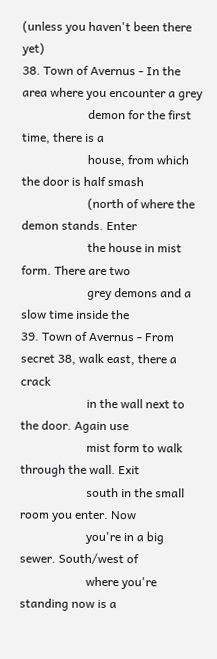(unless you haven't been there yet)
38. Town of Avernus - In the area where you encounter a grey
                      demon for the first time, there is a
                      house, from which the door is half smash
                      (north of where the demon stands. Enter
                      the house in mist form. There are two
                      grey demons and a slow time inside the
39. Town of Avernus - From secret 38, walk east, there a crack
                      in the wall next to the door. Again use
                      mist form to walk through the wall. Exit
                      south in the small room you enter. Now
                      you're in a big sewer. South/west of
                      where you're standing now is a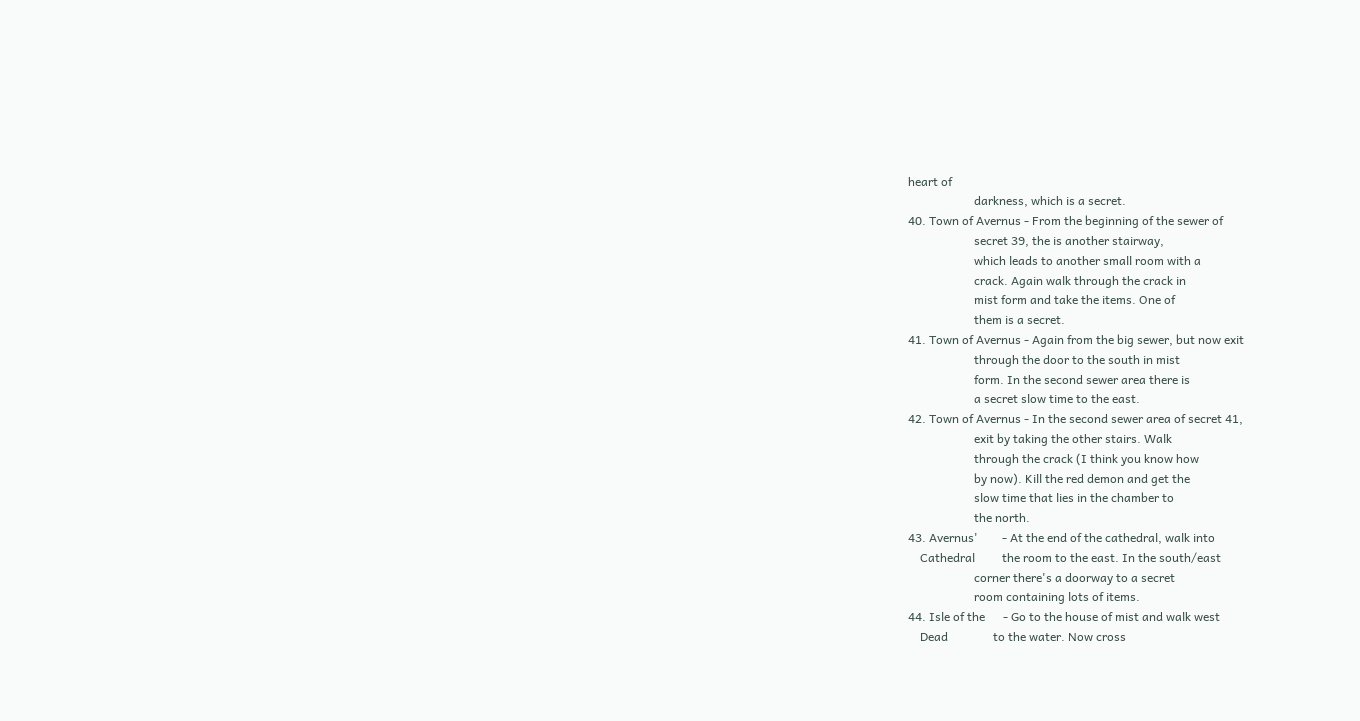heart of
                      darkness, which is a secret.
40. Town of Avernus - From the beginning of the sewer of
                      secret 39, the is another stairway,
                      which leads to another small room with a
                      crack. Again walk through the crack in
                      mist form and take the items. One of
                      them is a secret.
41. Town of Avernus - Again from the big sewer, but now exit
                      through the door to the south in mist
                      form. In the second sewer area there is
                      a secret slow time to the east.
42. Town of Avernus - In the second sewer area of secret 41,
                      exit by taking the other stairs. Walk
                      through the crack (I think you know how
                      by now). Kill the red demon and get the
                      slow time that lies in the chamber to
                      the north.
43. Avernus'        - At the end of the cathedral, walk into
    Cathedral         the room to the east. In the south/east
                      corner there's a doorway to a secret
                      room containing lots of items.
44. Isle of the      - Go to the house of mist and walk west
    Dead               to the water. Now cross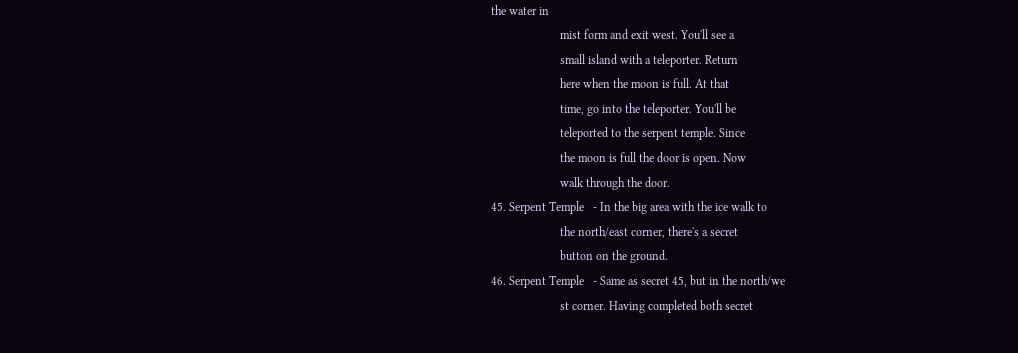the water in
                       mist form and exit west. You'll see a
                       small island with a teleporter. Return
                       here when the moon is full. At that
                       time, go into the teleporter. You'll be
                       teleported to the serpent temple. Since
                       the moon is full the door is open. Now
                       walk through the door.
45. Serpent Temple   - In the big area with the ice walk to
                       the north/east corner, there's a secret
                       button on the ground.
46. Serpent Temple   - Same as secret 45, but in the north/we
                       st corner. Having completed both secret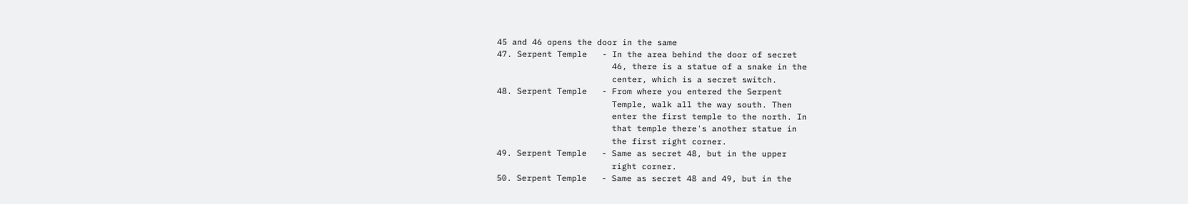45 and 46 opens the door in the same
47. Serpent Temple   - In the area behind the door of secret
                       46, there is a statue of a snake in the
                       center, which is a secret switch.
48. Serpent Temple   - From where you entered the Serpent
                       Temple, walk all the way south. Then
                       enter the first temple to the north. In
                       that temple there's another statue in
                       the first right corner.
49. Serpent Temple   - Same as secret 48, but in the upper
                       right corner.
50. Serpent Temple   - Same as secret 48 and 49, but in the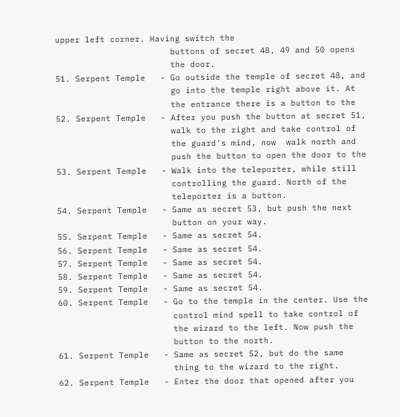upper left corner. Having switch the
                       buttons of secret 48, 49 and 50 opens
                       the door.
51. Serpent Temple   - Go outside the temple of secret 48, and
                       go into the temple right above it. At
                       the entrance there is a button to the
52. Serpent Temple   - After you push the button at secret 51,
                       walk to the right and take control of
                       the guard's mind, now  walk north and
                       push the button to open the door to the
53. Serpent Temple   - Walk into the teleporter, while still
                       controlling the guard. North of the
                       teleporter is a button.
54. Serpent Temple   - Same as secret 53, but push the next
                       button on your way.
55. Serpent Temple   - Same as secret 54.
56. Serpent Temple   - Same as secret 54.
57. Serpent Temple   - Same as secret 54.
58. Serpent Temple   - Same as secret 54.
59. Serpent Temple   - Same as secret 54.
60. Serpent Temple   - Go to the temple in the center. Use the
                       control mind spell to take control of
                       the wizard to the left. Now push the
                       button to the north.
61. Serpent Temple   - Same as secret 52, but do the same
                       thing to the wizard to the right.
62. Serpent Temple   - Enter the door that opened after you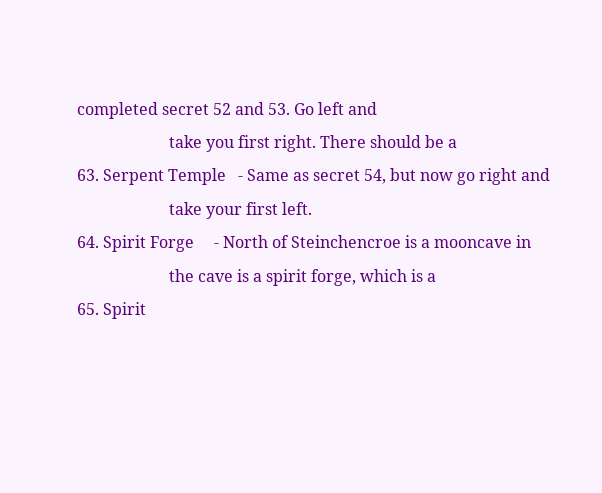completed secret 52 and 53. Go left and
                       take you first right. There should be a
63. Serpent Temple   - Same as secret 54, but now go right and
                       take your first left.
64. Spirit Forge     - North of Steinchencroe is a mooncave in
                       the cave is a spirit forge, which is a
65. Spirit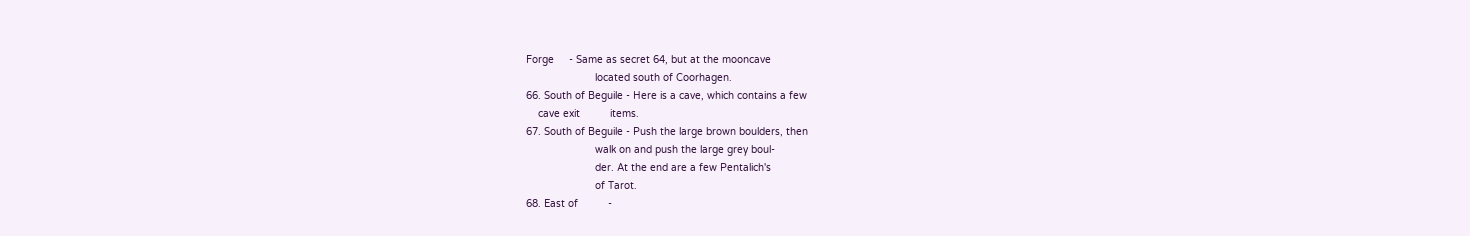Forge     - Same as secret 64, but at the mooncave
                       located south of Coorhagen.
66. South of Beguile - Here is a cave, which contains a few
    cave exit          items.
67. South of Beguile - Push the large brown boulders, then
                       walk on and push the large grey boul-
                       der. At the end are a few Pentalich's
                       of Tarot.
68. East of          -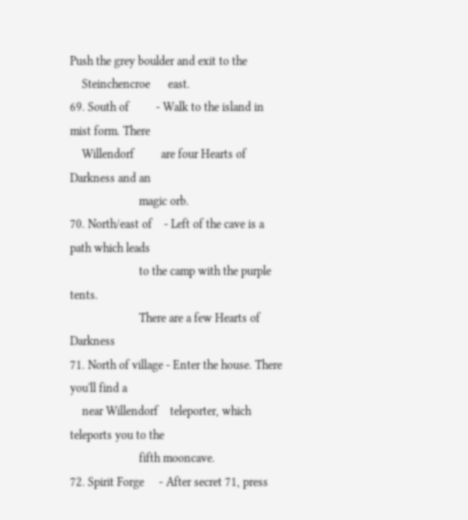Push the grey boulder and exit to the
    Steinchencroe      east.
69. South of         - Walk to the island in mist form. There
    Willendorf         are four Hearts of Darkness and an
                       magic orb.
70. North/east of    - Left of the cave is a path which leads
                       to the camp with the purple tents.
                       There are a few Hearts of Darkness
71. North of village - Enter the house. There you'll find a
    near Willendorf    teleporter, which teleports you to the
                       fifth mooncave.
72. Spirit Forge     - After secret 71, press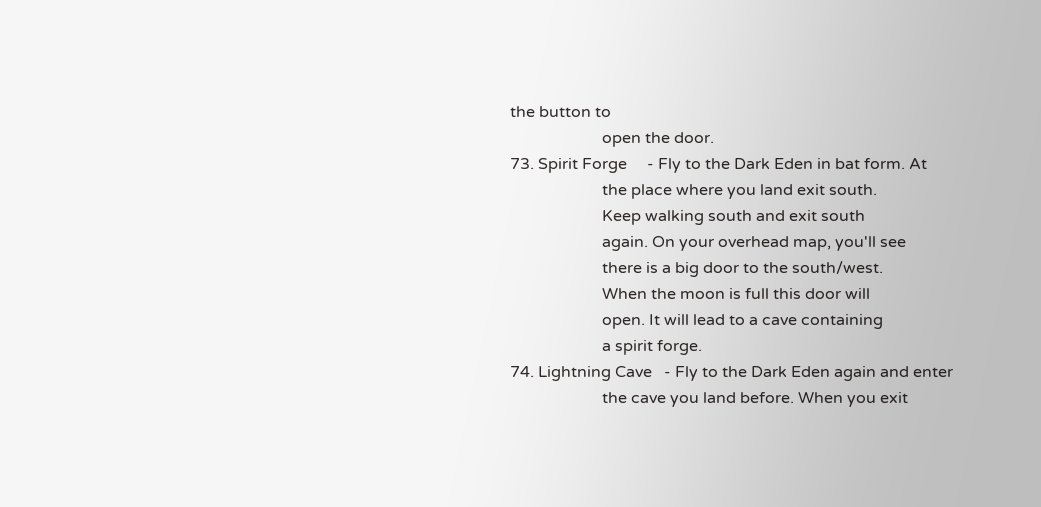the button to
                       open the door.
73. Spirit Forge     - Fly to the Dark Eden in bat form. At
                       the place where you land exit south.
                       Keep walking south and exit south
                       again. On your overhead map, you'll see
                       there is a big door to the south/west.
                       When the moon is full this door will
                       open. It will lead to a cave containing
                       a spirit forge.
74. Lightning Cave   - Fly to the Dark Eden again and enter
                       the cave you land before. When you exit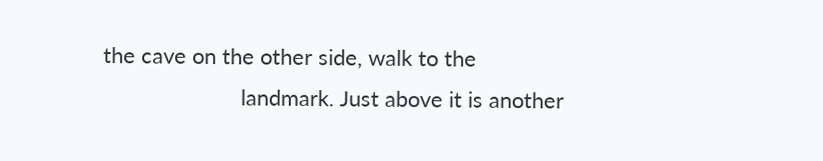the cave on the other side, walk to the
                       landmark. Just above it is another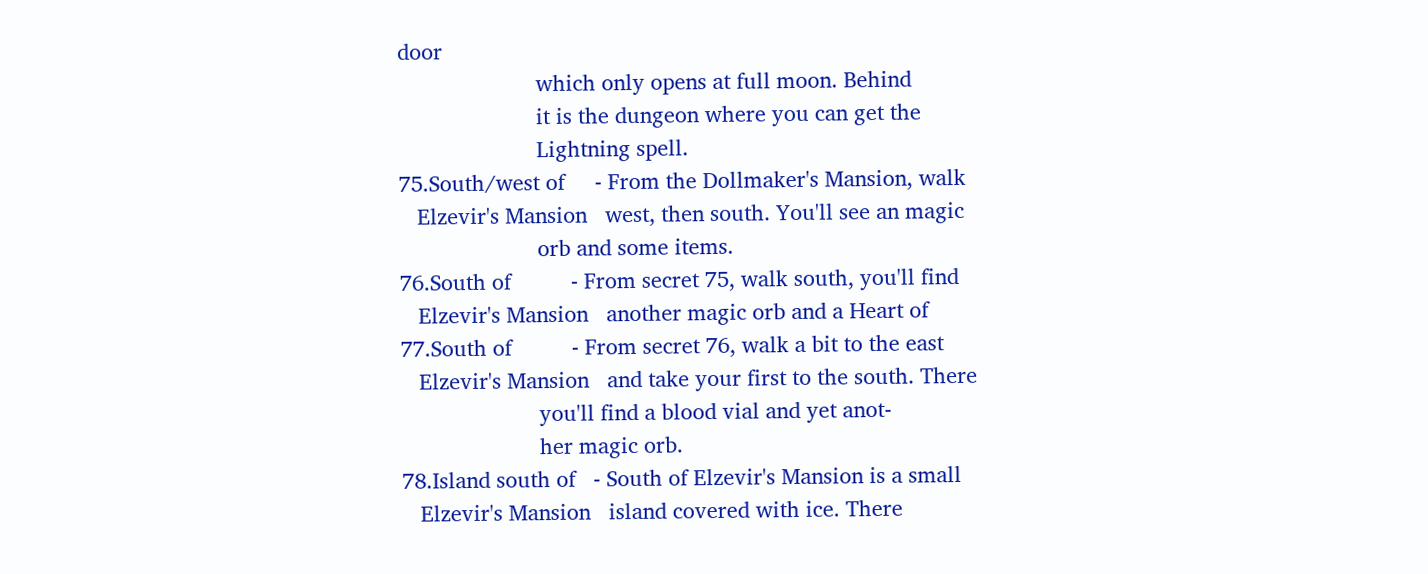door
                       which only opens at full moon. Behind
                       it is the dungeon where you can get the
                       Lightning spell.
75.South/west of     - From the Dollmaker's Mansion, walk
   Elzevir's Mansion   west, then south. You'll see an magic
                       orb and some items.
76.South of          - From secret 75, walk south, you'll find
   Elzevir's Mansion   another magic orb and a Heart of
77.South of          - From secret 76, walk a bit to the east
   Elzevir's Mansion   and take your first to the south. There
                       you'll find a blood vial and yet anot-
                       her magic orb.
78.Island south of   - South of Elzevir's Mansion is a small
   Elzevir's Mansion   island covered with ice. There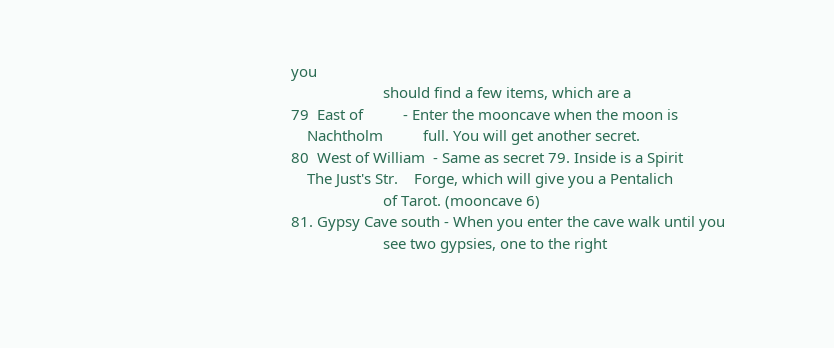you
                       should find a few items, which are a
79  East of          - Enter the mooncave when the moon is
    Nachtholm          full. You will get another secret.
80  West of William  - Same as secret 79. Inside is a Spirit
    The Just's Str.    Forge, which will give you a Pentalich
                       of Tarot. (mooncave 6)
81. Gypsy Cave south - When you enter the cave walk until you
                       see two gypsies, one to the right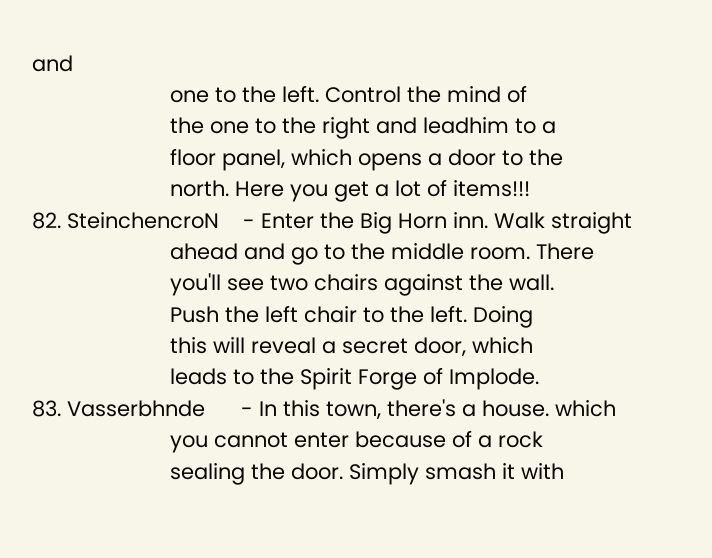and
                       one to the left. Control the mind of
                       the one to the right and leadhim to a
                       floor panel, which opens a door to the
                       north. Here you get a lot of items!!!
82. SteinchencroN    - Enter the Big Horn inn. Walk straight
                       ahead and go to the middle room. There
                       you'll see two chairs against the wall.
                       Push the left chair to the left. Doing
                       this will reveal a secret door, which
                       leads to the Spirit Forge of Implode.
83. Vasserbhnde      - In this town, there's a house. which
                       you cannot enter because of a rock
                       sealing the door. Simply smash it with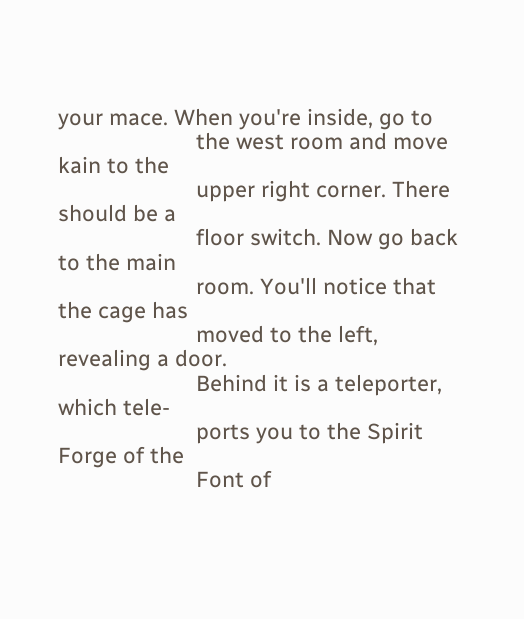your mace. When you're inside, go to
                       the west room and move kain to the
                       upper right corner. There should be a
                       floor switch. Now go back to the main
                       room. You'll notice that the cage has
                       moved to the left, revealing a door.
                       Behind it is a teleporter, which tele-
                       ports you to the Spirit Forge of the
                       Font of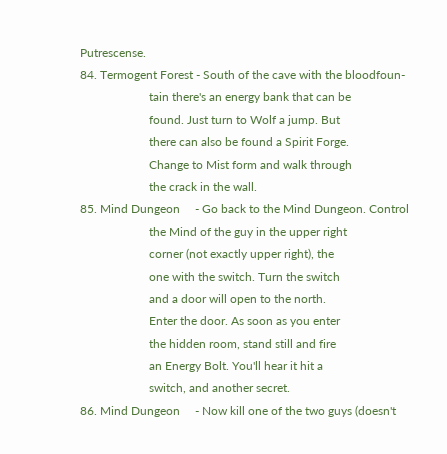Putrescense.
84. Termogent Forest - South of the cave with the bloodfoun-
                       tain there's an energy bank that can be
                       found. Just turn to Wolf a jump. But
                       there can also be found a Spirit Forge.
                       Change to Mist form and walk through
                       the crack in the wall.
85. Mind Dungeon     - Go back to the Mind Dungeon. Control
                       the Mind of the guy in the upper right
                       corner (not exactly upper right), the
                       one with the switch. Turn the switch
                       and a door will open to the north.
                       Enter the door. As soon as you enter
                       the hidden room, stand still and fire
                       an Energy Bolt. You'll hear it hit a
                       switch, and another secret.
86. Mind Dungeon     - Now kill one of the two guys (doesn't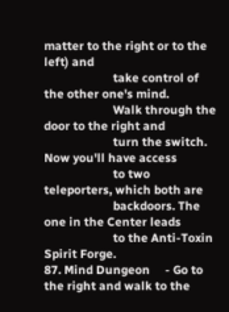matter to the right or to the left) and
                       take control of the other one's mind.
                       Walk through the door to the right and
                       turn the switch. Now you'll have access
                       to two teleporters, which both are
                       backdoors. The one in the Center leads
                       to the Anti-Toxin Spirit Forge.
87. Mind Dungeon     - Go to the right and walk to the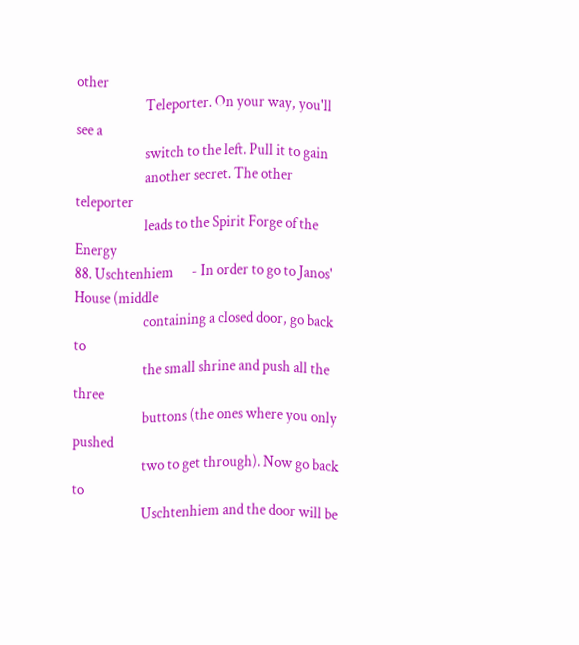other
                       Teleporter. On your way, you'll see a
                       switch to the left. Pull it to gain
                       another secret. The other teleporter
                       leads to the Spirit Forge of the Energy
88. Uschtenhiem      - In order to go to Janos' House (middle
                       containing a closed door, go back to
                       the small shrine and push all the three
                       buttons (the ones where you only pushed
                       two to get through). Now go back to
                       Uschtenhiem and the door will be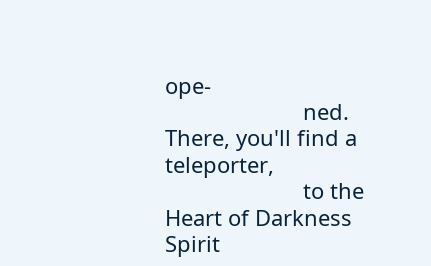ope-
                       ned. There, you'll find a teleporter,
                       to the Heart of Darkness Spirit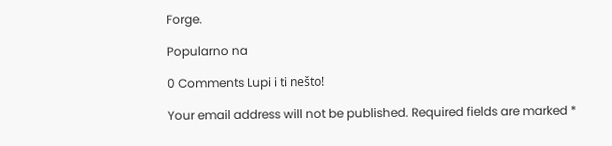Forge.

Popularno na

0 Comments Lupi i ti nešto!

Your email address will not be published. Required fields are marked *